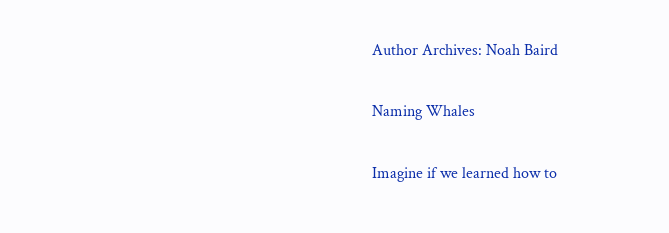Author Archives: Noah Baird

Naming Whales

Imagine if we learned how to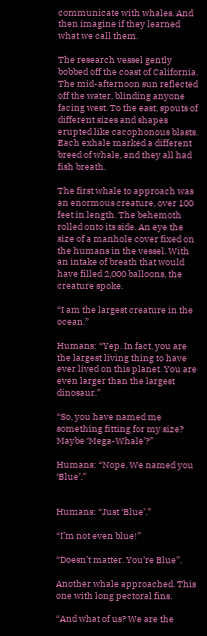communicate with whales. And then imagine if they learned what we call them.

The research vessel gently bobbed off the coast of California. The mid-afternoon sun reflected off the water, blinding anyone facing west. To the east, spouts of different sizes and shapes erupted like cacophonous blasts. Each exhale marked a different breed of whale, and they all had fish breath.

The first whale to approach was an enormous creature, over 100 feet in length. The behemoth rolled onto its side. An eye the size of a manhole cover fixed on the humans in the vessel. With an intake of breath that would have filled 2,000 balloons, the creature spoke.

“I am the largest creature in the ocean.”

Humans: “Yep. In fact, you are the largest living thing to have ever lived on this planet. You are even larger than the largest dinosaur.”

“So, you have named me something fitting for my size? Maybe ‘Mega-Whale’?”

Humans: “Nope. We named you ‘Blue’.”


Humans: “Just ‘Blue’.”

“I’m not even blue!”

“Doesn’t matter. You’re Blue”.

Another whale approached. This one with long pectoral fins.

“And what of us? We are the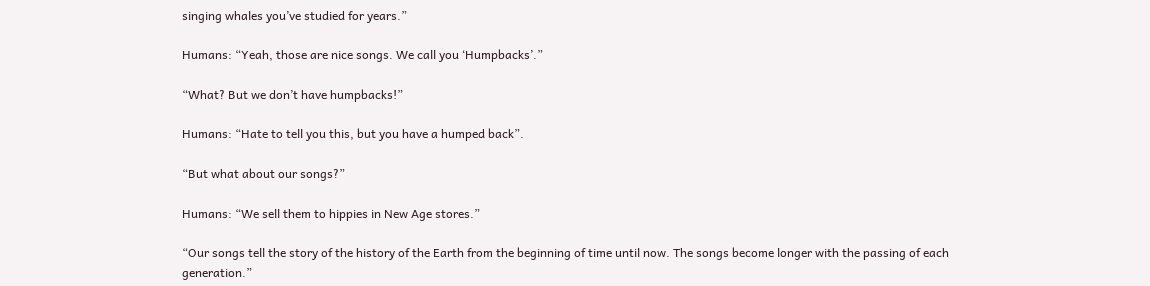singing whales you’ve studied for years.”

Humans: “Yeah, those are nice songs. We call you ‘Humpbacks’.”

“What? But we don’t have humpbacks!”

Humans: “Hate to tell you this, but you have a humped back”.

“But what about our songs?”

Humans: “We sell them to hippies in New Age stores.”

“Our songs tell the story of the history of the Earth from the beginning of time until now. The songs become longer with the passing of each generation.”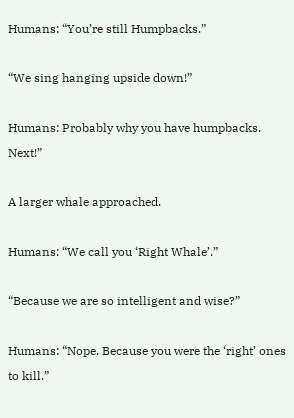Humans: “You’re still Humpbacks.”

“We sing hanging upside down!”

Humans: Probably why you have humpbacks. Next!”

A larger whale approached.

Humans: “We call you ‘Right Whale’.”

“Because we are so intelligent and wise?”

Humans: “Nope. Because you were the ‘right’ ones to kill.”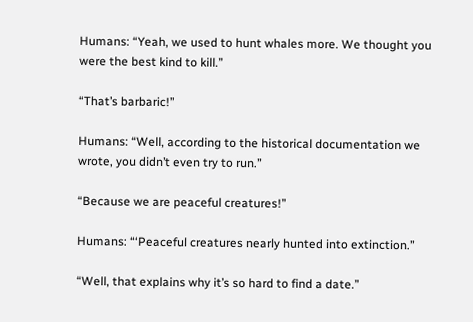Humans: “Yeah, we used to hunt whales more. We thought you were the best kind to kill.”

“That’s barbaric!”

Humans: “Well, according to the historical documentation we wrote, you didn’t even try to run.”

“Because we are peaceful creatures!”

Humans: “‘Peaceful creatures nearly hunted into extinction.”

“Well, that explains why it’s so hard to find a date.”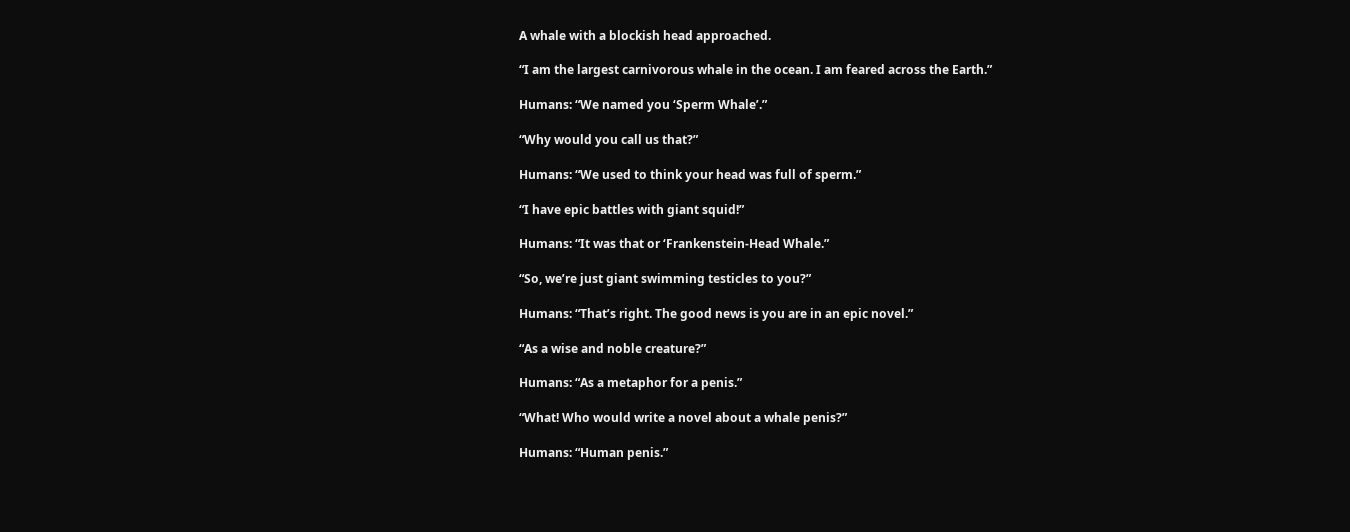A whale with a blockish head approached.

“I am the largest carnivorous whale in the ocean. I am feared across the Earth.”

Humans: “We named you ‘Sperm Whale’.”

“Why would you call us that?”

Humans: “We used to think your head was full of sperm.”

“I have epic battles with giant squid!”

Humans: “It was that or ‘Frankenstein-Head Whale.”

“So, we’re just giant swimming testicles to you?”

Humans: “That’s right. The good news is you are in an epic novel.”

“As a wise and noble creature?”

Humans: “As a metaphor for a penis.”

“What! Who would write a novel about a whale penis?”

Humans: “Human penis.”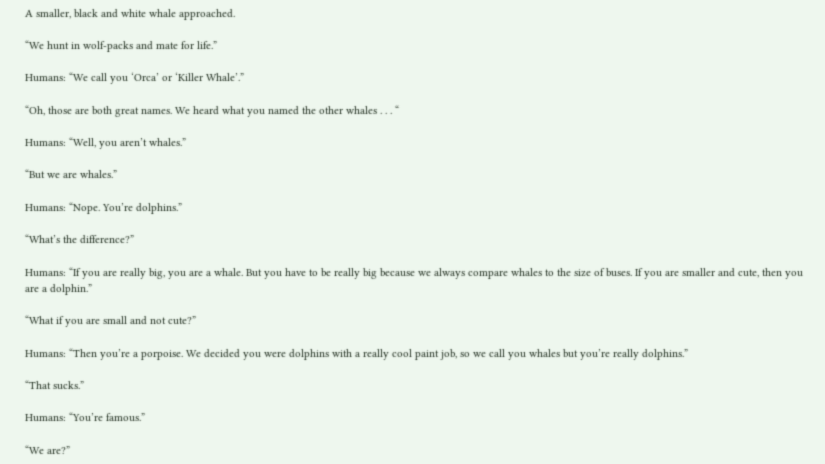A smaller, black and white whale approached.

“We hunt in wolf-packs and mate for life.”

Humans: “We call you ‘Orca’ or ‘Killer Whale’.”

“Oh, those are both great names. We heard what you named the other whales . . . “

Humans: “Well, you aren’t whales.”

“But we are whales.”

Humans: “Nope. You’re dolphins.”

“What’s the difference?”

Humans: “If you are really big, you are a whale. But you have to be really big because we always compare whales to the size of buses. If you are smaller and cute, then you are a dolphin.”

“What if you are small and not cute?”

Humans: “Then you’re a porpoise. We decided you were dolphins with a really cool paint job, so we call you whales but you’re really dolphins.”

“That sucks.”

Humans: “You’re famous.”

“We are?”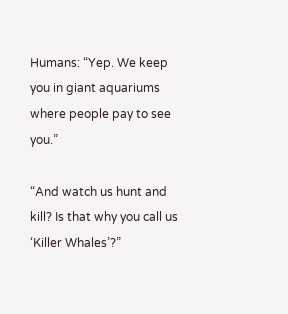Humans: “Yep. We keep you in giant aquariums where people pay to see you.”

“And watch us hunt and kill? Is that why you call us ‘Killer Whales’?”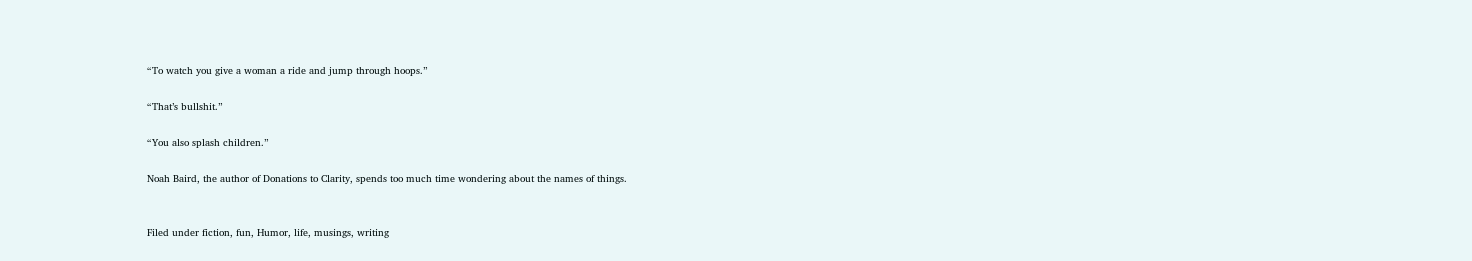“To watch you give a woman a ride and jump through hoops.”

“That’s bullshit.”

“You also splash children.”

Noah Baird, the author of Donations to Clarity, spends too much time wondering about the names of things.


Filed under fiction, fun, Humor, life, musings, writing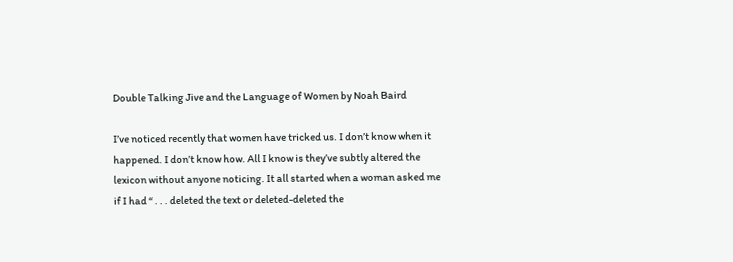Double Talking Jive and the Language of Women by Noah Baird

I’ve noticed recently that women have tricked us. I don’t know when it happened. I don’t know how. All I know is they’ve subtly altered the lexicon without anyone noticing. It all started when a woman asked me if I had “ . . . deleted the text or deleted-deleted the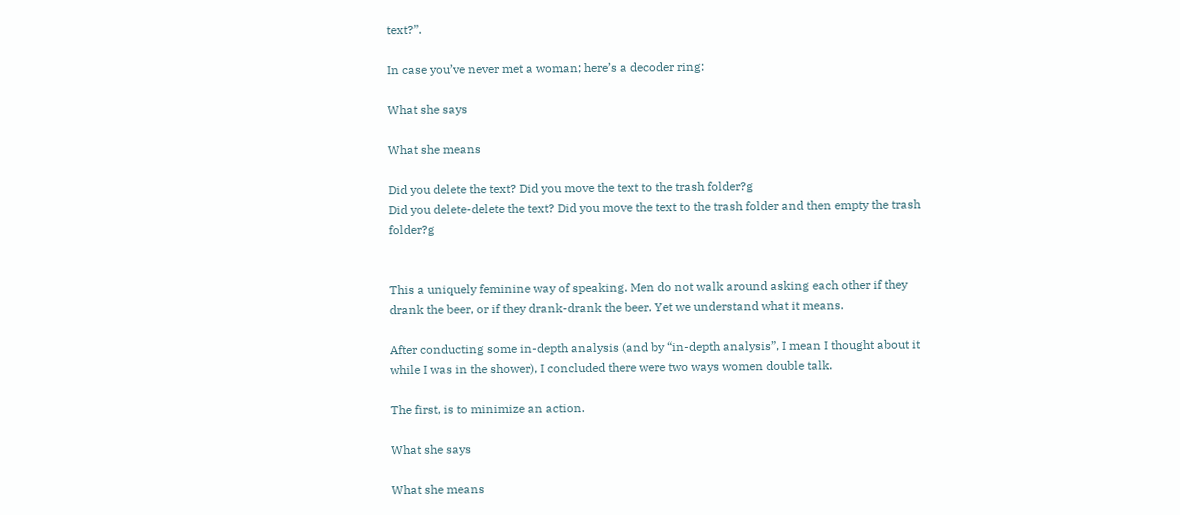text?”.

In case you’ve never met a woman; here’s a decoder ring:

What she says

What she means

Did you delete the text? Did you move the text to the trash folder?g
Did you delete-delete the text? Did you move the text to the trash folder and then empty the trash folder?g


This a uniquely feminine way of speaking. Men do not walk around asking each other if they drank the beer, or if they drank-drank the beer. Yet we understand what it means.

After conducting some in-depth analysis (and by “in-depth analysis”, I mean I thought about it while I was in the shower), I concluded there were two ways women double talk.

The first, is to minimize an action.

What she says

What she means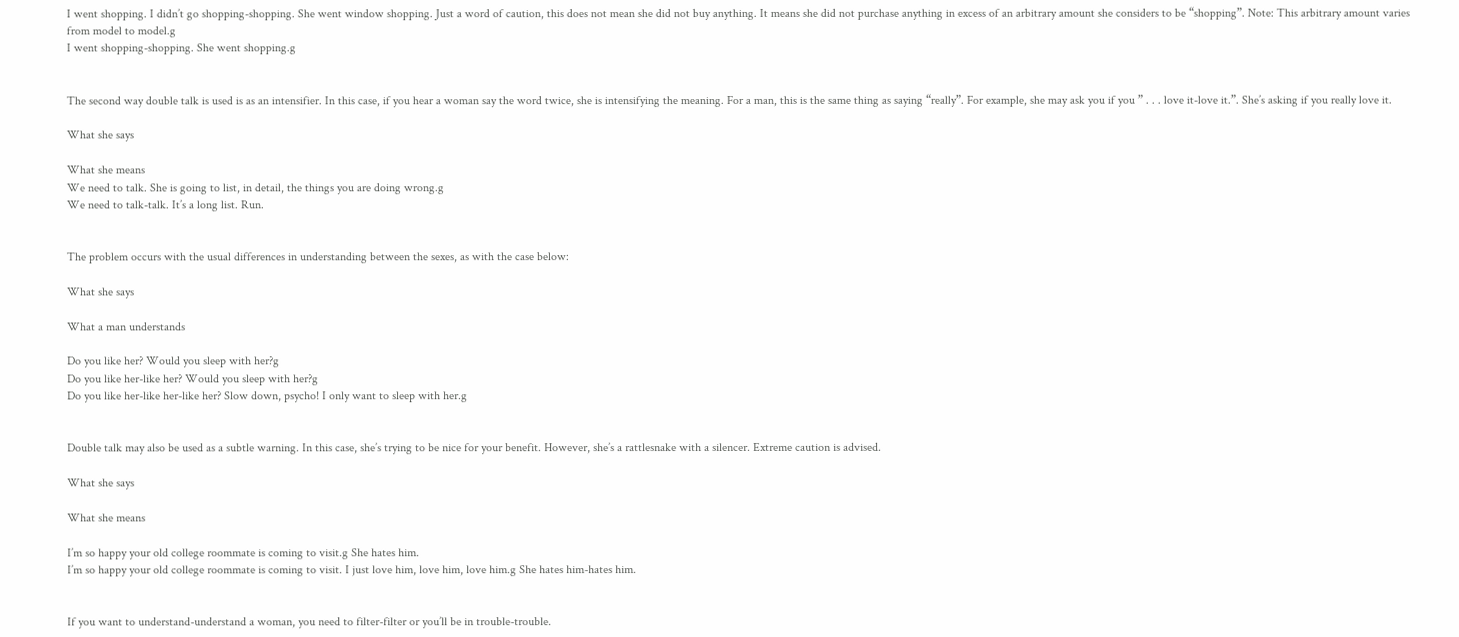I went shopping. I didn’t go shopping-shopping. She went window shopping. Just a word of caution, this does not mean she did not buy anything. It means she did not purchase anything in excess of an arbitrary amount she considers to be “shopping”. Note: This arbitrary amount varies from model to model.g
I went shopping-shopping. She went shopping.g


The second way double talk is used is as an intensifier. In this case, if you hear a woman say the word twice, she is intensifying the meaning. For a man, this is the same thing as saying “really”. For example, she may ask you if you ” . . . love it-love it.”. She’s asking if you really love it.

What she says

What she means
We need to talk. She is going to list, in detail, the things you are doing wrong.g
We need to talk-talk. It’s a long list. Run.


The problem occurs with the usual differences in understanding between the sexes, as with the case below:

What she says

What a man understands

Do you like her? Would you sleep with her?g
Do you like her-like her? Would you sleep with her?g
Do you like her-like her-like her? Slow down, psycho! I only want to sleep with her.g


Double talk may also be used as a subtle warning. In this case, she’s trying to be nice for your benefit. However, she’s a rattlesnake with a silencer. Extreme caution is advised.

What she says

What she means

I’m so happy your old college roommate is coming to visit.g She hates him.
I’m so happy your old college roommate is coming to visit. I just love him, love him, love him.g She hates him-hates him.


If you want to understand-understand a woman, you need to filter-filter or you’ll be in trouble-trouble.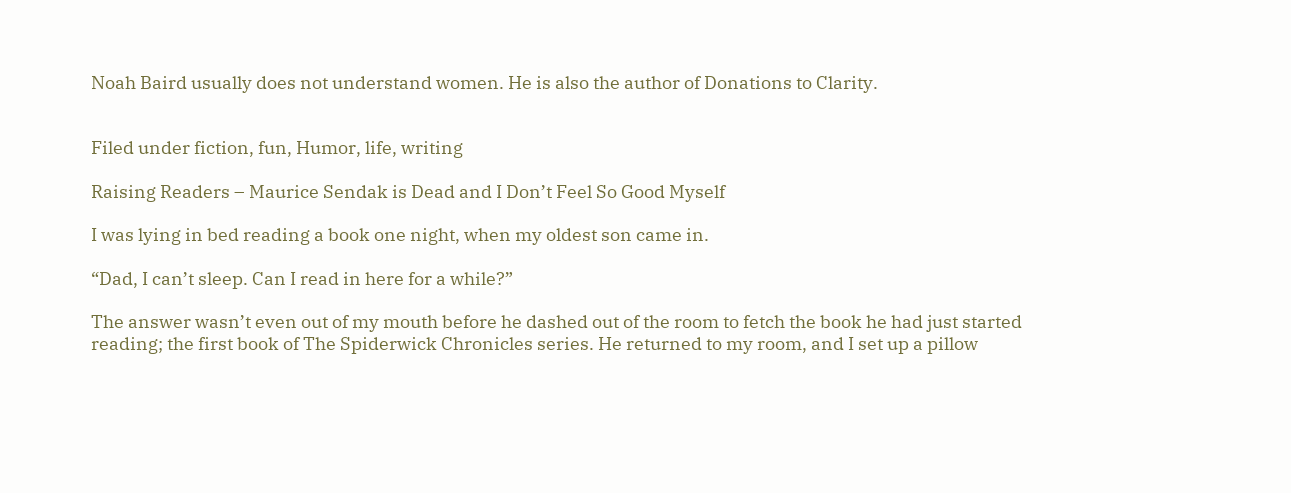Noah Baird usually does not understand women. He is also the author of Donations to Clarity.


Filed under fiction, fun, Humor, life, writing

Raising Readers – Maurice Sendak is Dead and I Don’t Feel So Good Myself

I was lying in bed reading a book one night, when my oldest son came in.

“Dad, I can’t sleep. Can I read in here for a while?”

The answer wasn’t even out of my mouth before he dashed out of the room to fetch the book he had just started reading; the first book of The Spiderwick Chronicles series. He returned to my room, and I set up a pillow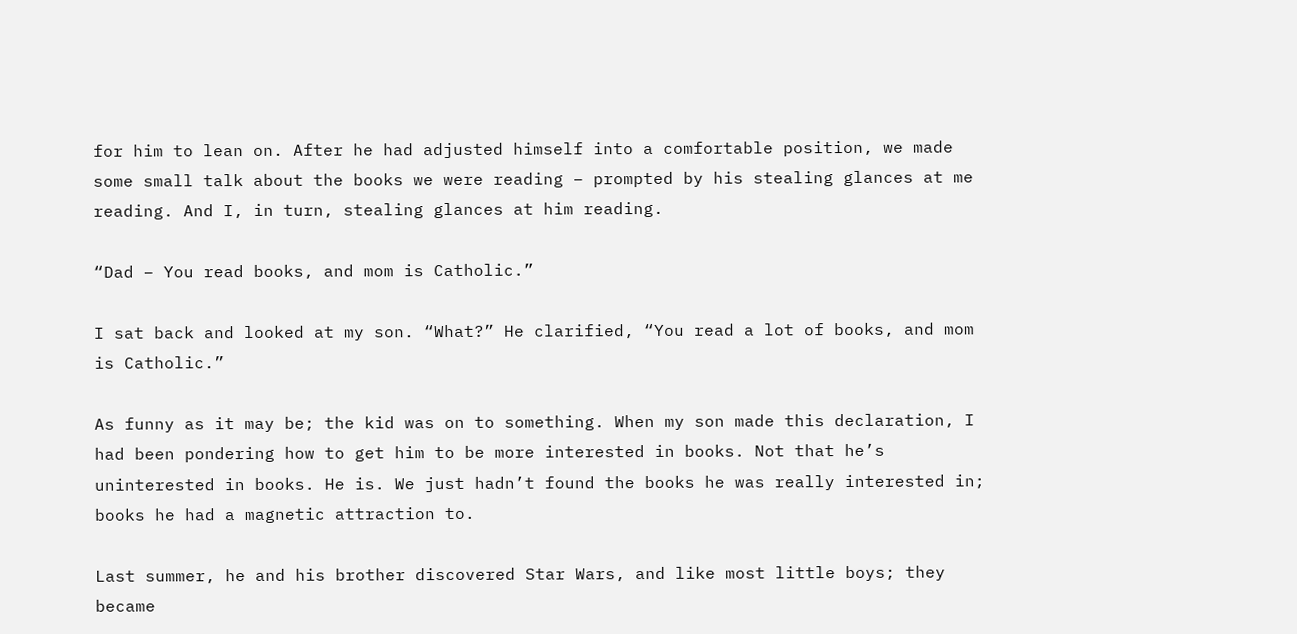for him to lean on. After he had adjusted himself into a comfortable position, we made some small talk about the books we were reading – prompted by his stealing glances at me reading. And I, in turn, stealing glances at him reading.

“Dad – You read books, and mom is Catholic.”

I sat back and looked at my son. “What?” He clarified, “You read a lot of books, and mom is Catholic.”

As funny as it may be; the kid was on to something. When my son made this declaration, I had been pondering how to get him to be more interested in books. Not that he’s uninterested in books. He is. We just hadn’t found the books he was really interested in; books he had a magnetic attraction to.

Last summer, he and his brother discovered Star Wars, and like most little boys; they became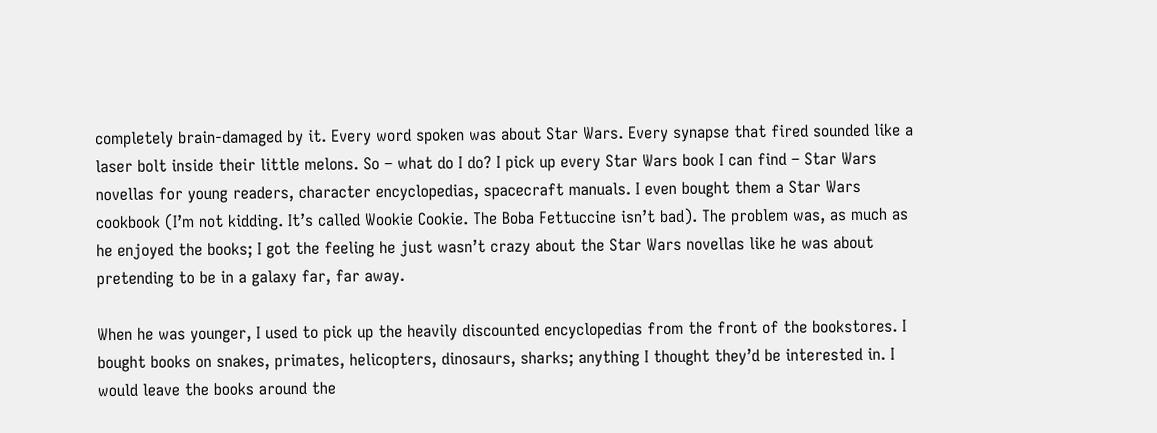completely brain-damaged by it. Every word spoken was about Star Wars. Every synapse that fired sounded like a laser bolt inside their little melons. So – what do I do? I pick up every Star Wars book I can find – Star Wars novellas for young readers, character encyclopedias, spacecraft manuals. I even bought them a Star Wars cookbook (I’m not kidding. It’s called Wookie Cookie. The Boba Fettuccine isn’t bad). The problem was, as much as he enjoyed the books; I got the feeling he just wasn’t crazy about the Star Wars novellas like he was about pretending to be in a galaxy far, far away.

When he was younger, I used to pick up the heavily discounted encyclopedias from the front of the bookstores. I bought books on snakes, primates, helicopters, dinosaurs, sharks; anything I thought they’d be interested in. I would leave the books around the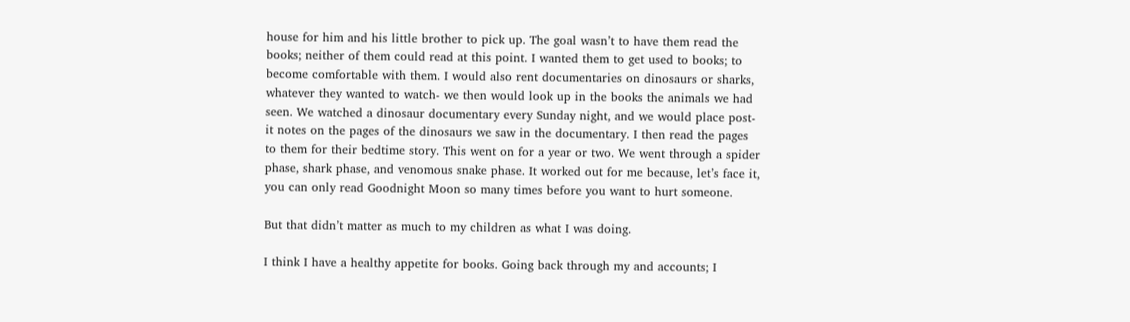house for him and his little brother to pick up. The goal wasn’t to have them read the books; neither of them could read at this point. I wanted them to get used to books; to become comfortable with them. I would also rent documentaries on dinosaurs or sharks, whatever they wanted to watch- we then would look up in the books the animals we had seen. We watched a dinosaur documentary every Sunday night, and we would place post-it notes on the pages of the dinosaurs we saw in the documentary. I then read the pages to them for their bedtime story. This went on for a year or two. We went through a spider phase, shark phase, and venomous snake phase. It worked out for me because, let’s face it, you can only read Goodnight Moon so many times before you want to hurt someone.

But that didn’t matter as much to my children as what I was doing.

I think I have a healthy appetite for books. Going back through my and accounts; I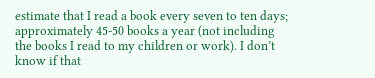estimate that I read a book every seven to ten days; approximately 45-50 books a year (not including the books I read to my children or work). I don’t know if that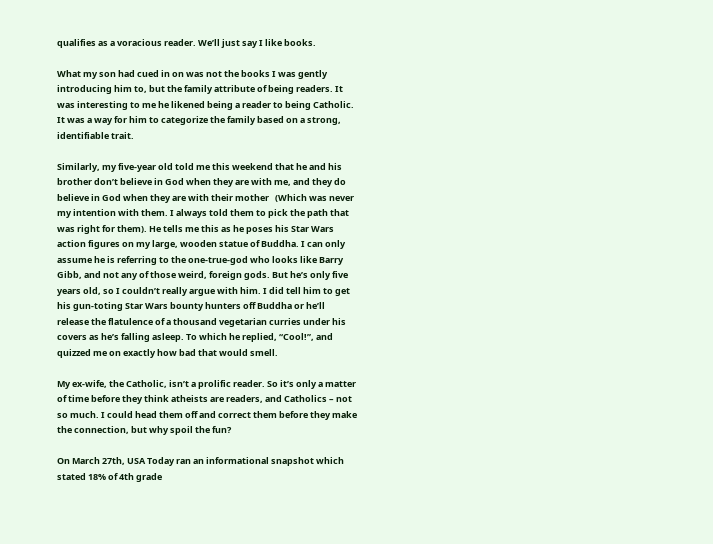qualifies as a voracious reader. We’ll just say I like books.

What my son had cued in on was not the books I was gently introducing him to, but the family attribute of being readers. It was interesting to me he likened being a reader to being Catholic. It was a way for him to categorize the family based on a strong, identifiable trait.

Similarly, my five-year old told me this weekend that he and his brother don’t believe in God when they are with me, and they do believe in God when they are with their mother   (Which was never my intention with them. I always told them to pick the path that was right for them). He tells me this as he poses his Star Wars action figures on my large, wooden statue of Buddha. I can only assume he is referring to the one-true-god who looks like Barry Gibb, and not any of those weird, foreign gods. But he’s only five years old, so I couldn’t really argue with him. I did tell him to get his gun-toting Star Wars bounty hunters off Buddha or he’ll release the flatulence of a thousand vegetarian curries under his covers as he’s falling asleep. To which he replied, “Cool!”, and quizzed me on exactly how bad that would smell.

My ex-wife, the Catholic, isn’t a prolific reader. So it’s only a matter of time before they think atheists are readers, and Catholics – not so much. I could head them off and correct them before they make the connection, but why spoil the fun?

On March 27th, USA Today ran an informational snapshot which stated 18% of 4th grade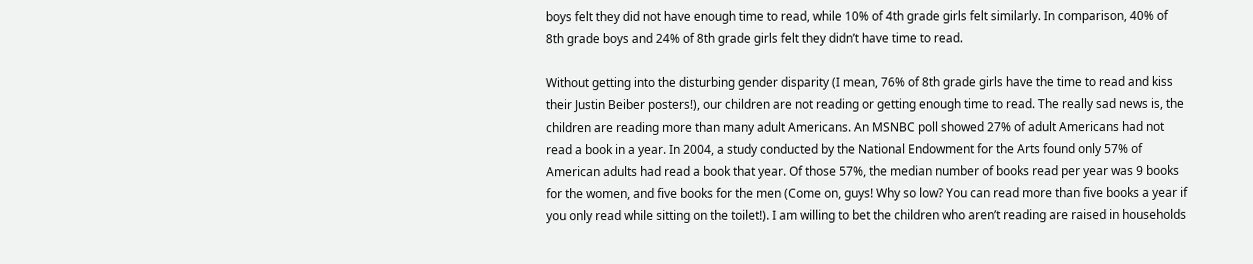boys felt they did not have enough time to read, while 10% of 4th grade girls felt similarly. In comparison, 40% of 8th grade boys and 24% of 8th grade girls felt they didn’t have time to read.

Without getting into the disturbing gender disparity (I mean, 76% of 8th grade girls have the time to read and kiss their Justin Beiber posters!), our children are not reading or getting enough time to read. The really sad news is, the children are reading more than many adult Americans. An MSNBC poll showed 27% of adult Americans had not read a book in a year. In 2004, a study conducted by the National Endowment for the Arts found only 57% of American adults had read a book that year. Of those 57%, the median number of books read per year was 9 books for the women, and five books for the men (Come on, guys! Why so low? You can read more than five books a year if you only read while sitting on the toilet!). I am willing to bet the children who aren’t reading are raised in households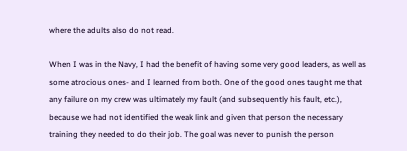where the adults also do not read.

When I was in the Navy, I had the benefit of having some very good leaders, as well as some atrocious ones- and I learned from both. One of the good ones taught me that any failure on my crew was ultimately my fault (and subsequently his fault, etc.), because we had not identified the weak link and given that person the necessary training they needed to do their job. The goal was never to punish the person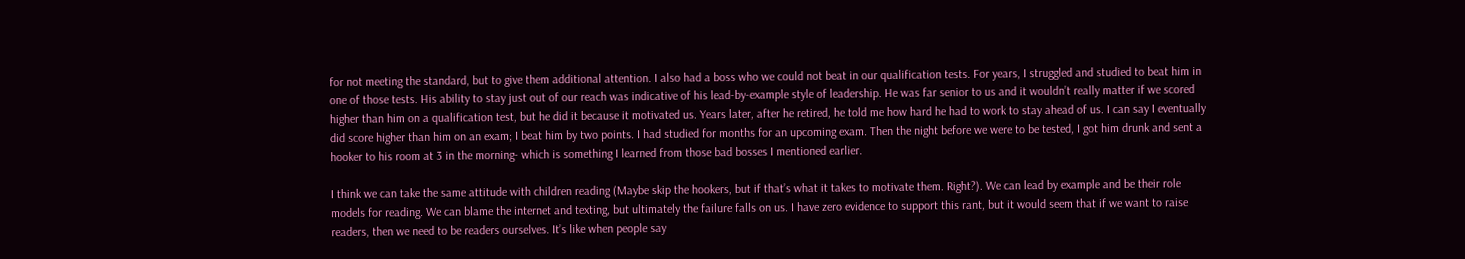for not meeting the standard, but to give them additional attention. I also had a boss who we could not beat in our qualification tests. For years, I struggled and studied to beat him in one of those tests. His ability to stay just out of our reach was indicative of his lead-by-example style of leadership. He was far senior to us and it wouldn’t really matter if we scored higher than him on a qualification test, but he did it because it motivated us. Years later, after he retired, he told me how hard he had to work to stay ahead of us. I can say I eventually did score higher than him on an exam; I beat him by two points. I had studied for months for an upcoming exam. Then the night before we were to be tested, I got him drunk and sent a hooker to his room at 3 in the morning- which is something I learned from those bad bosses I mentioned earlier.

I think we can take the same attitude with children reading (Maybe skip the hookers, but if that’s what it takes to motivate them. Right?). We can lead by example and be their role models for reading. We can blame the internet and texting, but ultimately the failure falls on us. I have zero evidence to support this rant, but it would seem that if we want to raise readers, then we need to be readers ourselves. It’s like when people say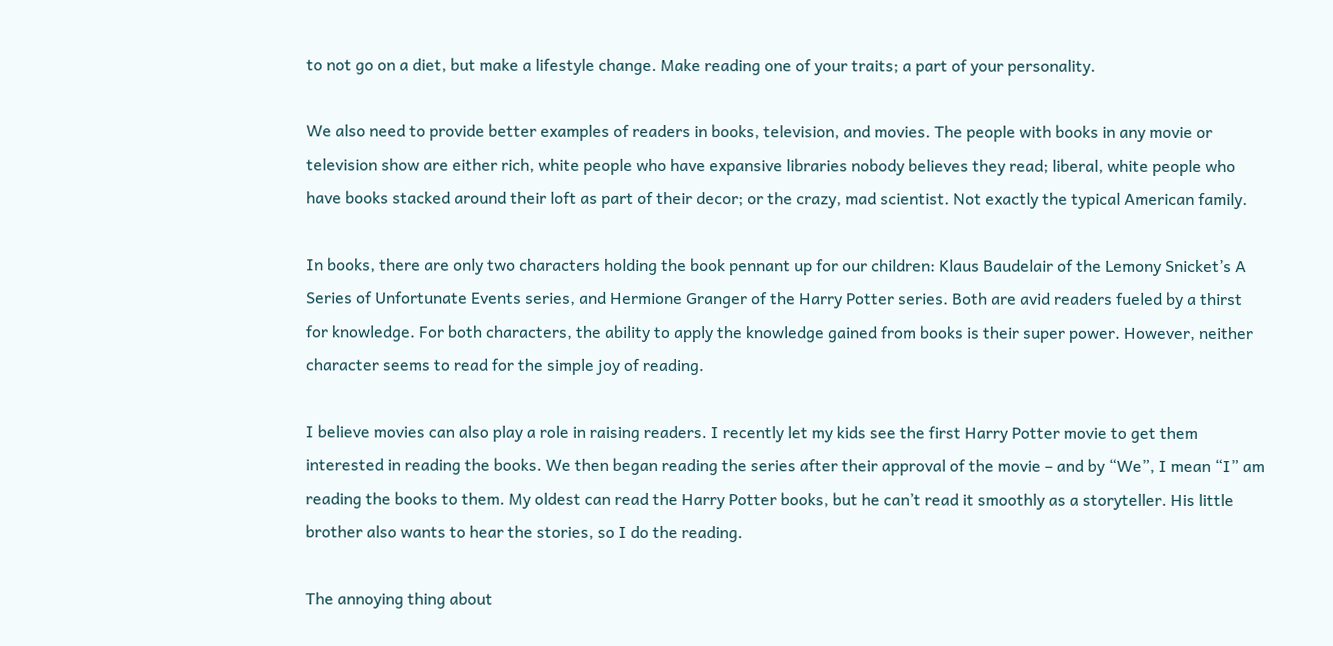to not go on a diet, but make a lifestyle change. Make reading one of your traits; a part of your personality.

We also need to provide better examples of readers in books, television, and movies. The people with books in any movie or television show are either rich, white people who have expansive libraries nobody believes they read; liberal, white people who have books stacked around their loft as part of their decor; or the crazy, mad scientist. Not exactly the typical American family.

In books, there are only two characters holding the book pennant up for our children: Klaus Baudelair of the Lemony Snicket’s A Series of Unfortunate Events series, and Hermione Granger of the Harry Potter series. Both are avid readers fueled by a thirst for knowledge. For both characters, the ability to apply the knowledge gained from books is their super power. However, neither character seems to read for the simple joy of reading.

I believe movies can also play a role in raising readers. I recently let my kids see the first Harry Potter movie to get them interested in reading the books. We then began reading the series after their approval of the movie – and by “We”, I mean “I” am reading the books to them. My oldest can read the Harry Potter books, but he can’t read it smoothly as a storyteller. His little brother also wants to hear the stories, so I do the reading.

The annoying thing about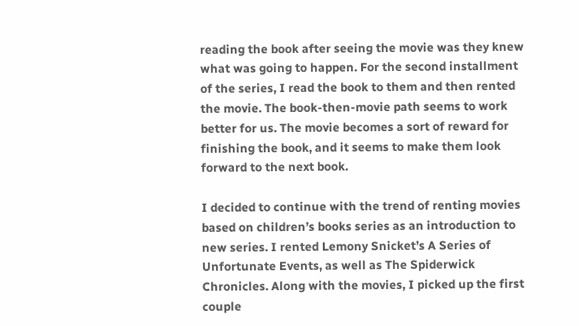reading the book after seeing the movie was they knew what was going to happen. For the second installment of the series, I read the book to them and then rented the movie. The book-then-movie path seems to work better for us. The movie becomes a sort of reward for finishing the book, and it seems to make them look forward to the next book.

I decided to continue with the trend of renting movies based on children’s books series as an introduction to new series. I rented Lemony Snicket’s A Series of Unfortunate Events, as well as The Spiderwick Chronicles. Along with the movies, I picked up the first couple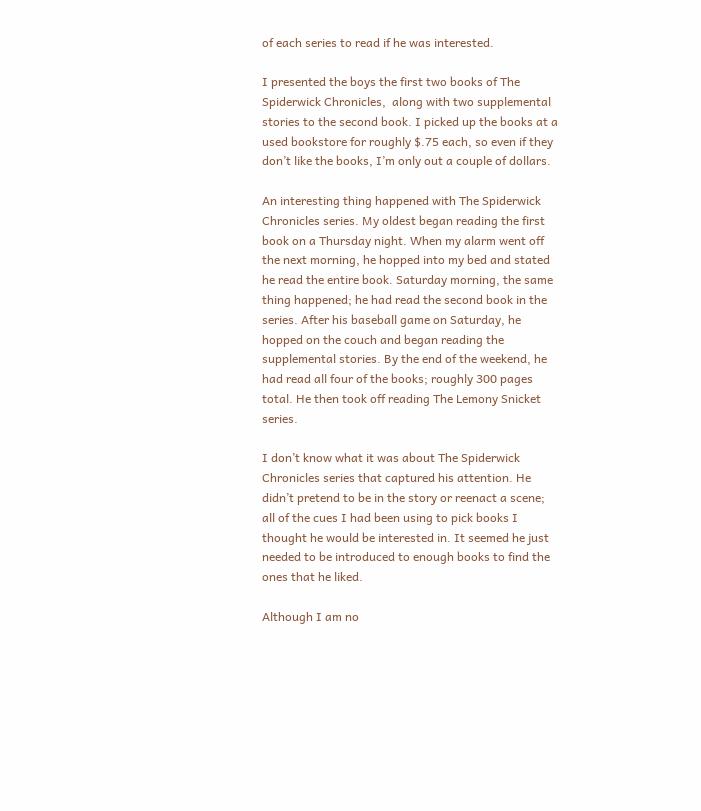of each series to read if he was interested.

I presented the boys the first two books of The Spiderwick Chronicles,  along with two supplemental stories to the second book. I picked up the books at a used bookstore for roughly $.75 each, so even if they don’t like the books, I’m only out a couple of dollars.

An interesting thing happened with The Spiderwick Chronicles series. My oldest began reading the first book on a Thursday night. When my alarm went off the next morning, he hopped into my bed and stated he read the entire book. Saturday morning, the same thing happened; he had read the second book in the series. After his baseball game on Saturday, he hopped on the couch and began reading the supplemental stories. By the end of the weekend, he had read all four of the books; roughly 300 pages total. He then took off reading The Lemony Snicket series.

I don’t know what it was about The Spiderwick Chronicles series that captured his attention. He didn’t pretend to be in the story or reenact a scene; all of the cues I had been using to pick books I thought he would be interested in. It seemed he just needed to be introduced to enough books to find the ones that he liked.

Although I am no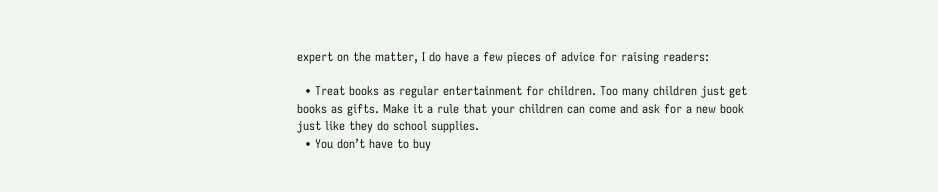expert on the matter, I do have a few pieces of advice for raising readers:

  • Treat books as regular entertainment for children. Too many children just get books as gifts. Make it a rule that your children can come and ask for a new book just like they do school supplies.
  • You don’t have to buy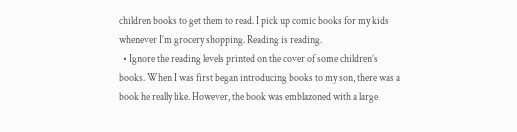children books to get them to read. I pick up comic books for my kids whenever I’m grocery shopping. Reading is reading.
  • Ignore the reading levels printed on the cover of some children’s books. When I was first began introducing books to my son, there was a book he really like. However, the book was emblazoned with a large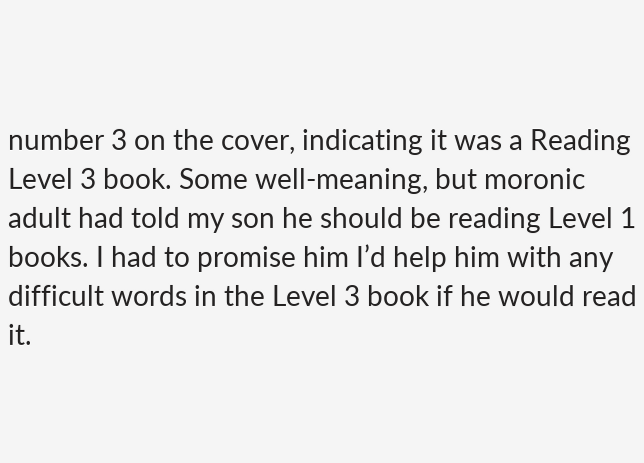number 3 on the cover, indicating it was a Reading Level 3 book. Some well-meaning, but moronic adult had told my son he should be reading Level 1 books. I had to promise him I’d help him with any difficult words in the Level 3 book if he would read it.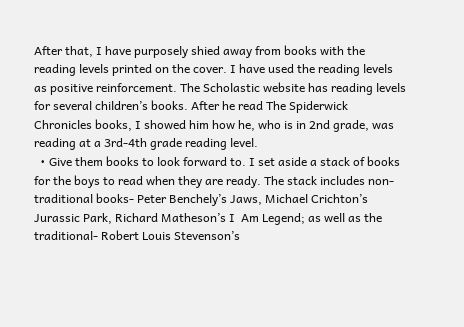After that, I have purposely shied away from books with the reading levels printed on the cover. I have used the reading levels as positive reinforcement. The Scholastic website has reading levels for several children’s books. After he read The Spiderwick Chronicles books, I showed him how he, who is in 2nd grade, was reading at a 3rd-4th grade reading level.
  • Give them books to look forward to. I set aside a stack of books for the boys to read when they are ready. The stack includes non-traditional books- Peter Benchely’s Jaws, Michael Crichton’s Jurassic Park, Richard Matheson’s I  Am Legend; as well as the traditional- Robert Louis Stevenson’s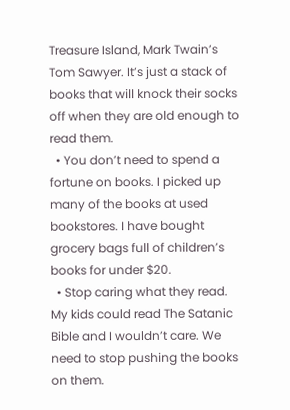Treasure Island, Mark Twain’s Tom Sawyer. It’s just a stack of books that will knock their socks off when they are old enough to read them.
  • You don’t need to spend a fortune on books. I picked up many of the books at used bookstores. I have bought grocery bags full of children’s books for under $20.
  • Stop caring what they read. My kids could read The Satanic Bible and I wouldn’t care. We need to stop pushing the books on them.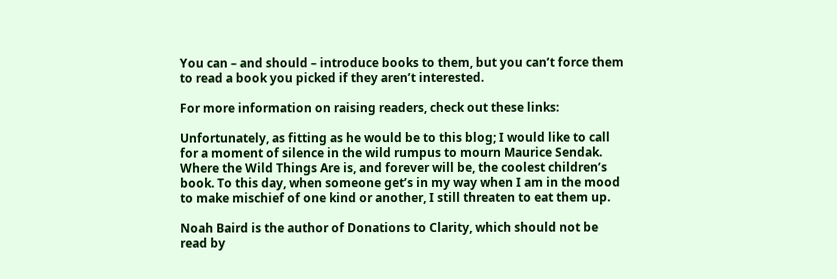You can – and should – introduce books to them, but you can’t force them to read a book you picked if they aren’t interested.

For more information on raising readers, check out these links:

Unfortunately, as fitting as he would be to this blog; I would like to call for a moment of silence in the wild rumpus to mourn Maurice Sendak. Where the Wild Things Are is, and forever will be, the coolest children’s book. To this day, when someone get’s in my way when I am in the mood to make mischief of one kind or another, I still threaten to eat them up.

Noah Baird is the author of Donations to Clarity, which should not be read by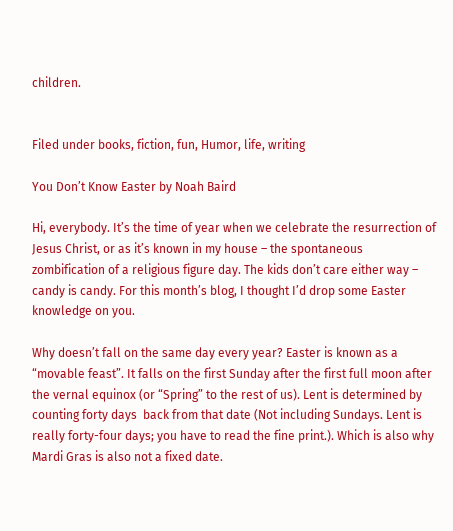children.


Filed under books, fiction, fun, Humor, life, writing

You Don’t Know Easter by Noah Baird

Hi, everybody. It’s the time of year when we celebrate the resurrection of Jesus Christ, or as it’s known in my house – the spontaneous zombification of a religious figure day. The kids don’t care either way – candy is candy. For this month’s blog, I thought I’d drop some Easter knowledge on you.

Why doesn’t fall on the same day every year? Easter is known as a “movable feast”. It falls on the first Sunday after the first full moon after the vernal equinox (or “Spring” to the rest of us). Lent is determined by counting forty days  back from that date (Not including Sundays. Lent is really forty-four days; you have to read the fine print.). Which is also why Mardi Gras is also not a fixed date.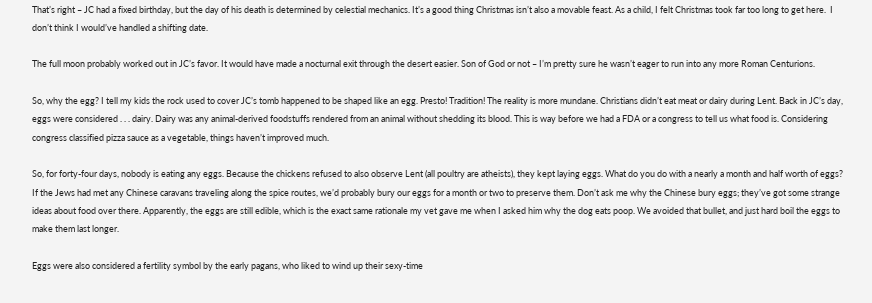That’s right – JC had a fixed birthday, but the day of his death is determined by celestial mechanics. It’s a good thing Christmas isn’t also a movable feast. As a child, I felt Christmas took far too long to get here.  I don’t think I would’ve handled a shifting date.

The full moon probably worked out in JC’s favor. It would have made a nocturnal exit through the desert easier. Son of God or not – I’m pretty sure he wasn’t eager to run into any more Roman Centurions.

So, why the egg? I tell my kids the rock used to cover JC’s tomb happened to be shaped like an egg. Presto! Tradition! The reality is more mundane. Christians didn’t eat meat or dairy during Lent. Back in JC’s day, eggs were considered . . . dairy. Dairy was any animal-derived foodstuffs rendered from an animal without shedding its blood. This is way before we had a FDA or a congress to tell us what food is. Considering congress classified pizza sauce as a vegetable, things haven’t improved much.

So, for forty-four days, nobody is eating any eggs. Because the chickens refused to also observe Lent (all poultry are atheists), they kept laying eggs. What do you do with a nearly a month and half worth of eggs? If the Jews had met any Chinese caravans traveling along the spice routes, we’d probably bury our eggs for a month or two to preserve them. Don’t ask me why the Chinese bury eggs; they’ve got some strange ideas about food over there. Apparently, the eggs are still edible, which is the exact same rationale my vet gave me when I asked him why the dog eats poop. We avoided that bullet, and just hard boil the eggs to make them last longer.

Eggs were also considered a fertility symbol by the early pagans, who liked to wind up their sexy-time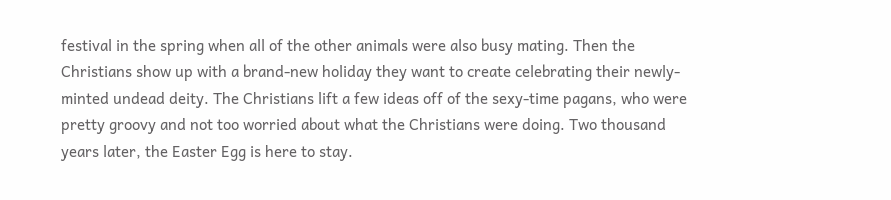festival in the spring when all of the other animals were also busy mating. Then the Christians show up with a brand-new holiday they want to create celebrating their newly-minted undead deity. The Christians lift a few ideas off of the sexy-time pagans, who were pretty groovy and not too worried about what the Christians were doing. Two thousand years later, the Easter Egg is here to stay.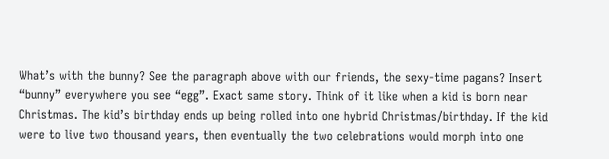What’s with the bunny? See the paragraph above with our friends, the sexy-time pagans? Insert “bunny” everywhere you see “egg”. Exact same story. Think of it like when a kid is born near Christmas. The kid’s birthday ends up being rolled into one hybrid Christmas/birthday. If the kid were to live two thousand years, then eventually the two celebrations would morph into one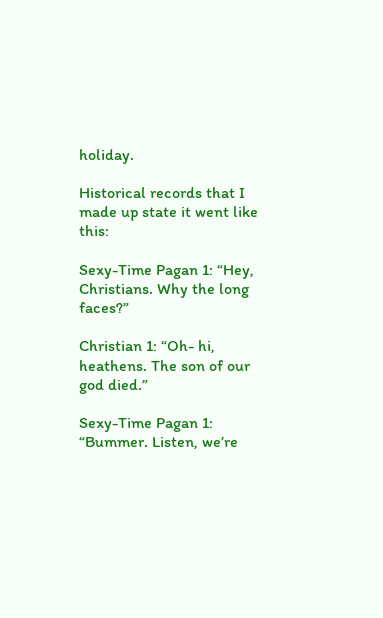holiday.

Historical records that I made up state it went like this:

Sexy-Time Pagan 1: “Hey, Christians. Why the long faces?”

Christian 1: “Oh- hi, heathens. The son of our god died.”

Sexy-Time Pagan 1: “Bummer. Listen, we’re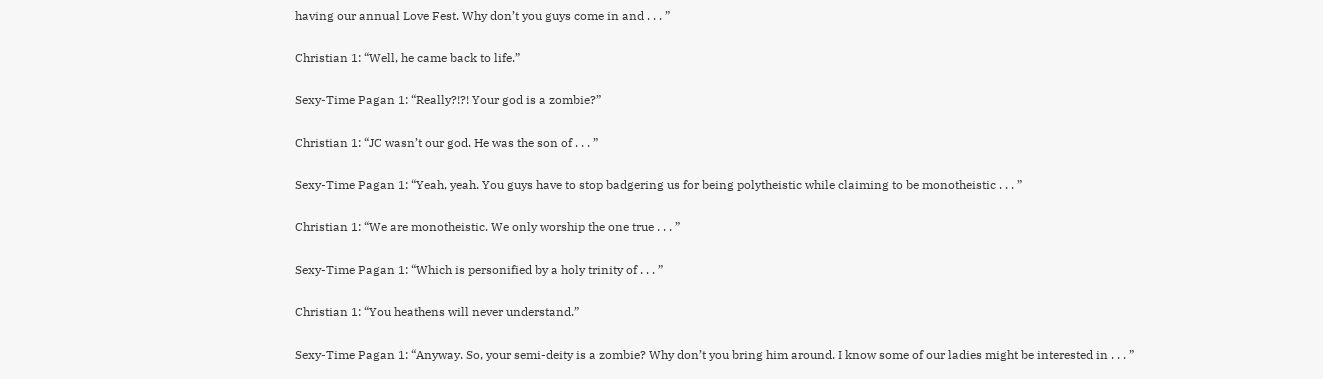having our annual Love Fest. Why don’t you guys come in and . . . ”

Christian 1: “Well, he came back to life.”

Sexy-Time Pagan 1: “Really?!?! Your god is a zombie?”

Christian 1: “JC wasn’t our god. He was the son of . . . ”

Sexy-Time Pagan 1: “Yeah, yeah. You guys have to stop badgering us for being polytheistic while claiming to be monotheistic . . . ”

Christian 1: “We are monotheistic. We only worship the one true . . . ”

Sexy-Time Pagan 1: “Which is personified by a holy trinity of . . . ”

Christian 1: “You heathens will never understand.”

Sexy-Time Pagan 1: “Anyway. So, your semi-deity is a zombie? Why don’t you bring him around. I know some of our ladies might be interested in . . . ”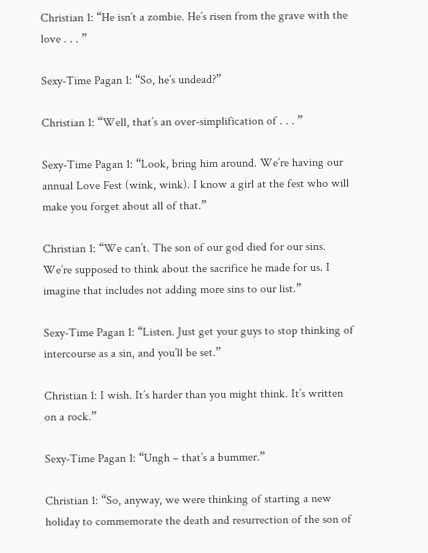Christian 1: “He isn’t a zombie. He’s risen from the grave with the love . . . ”

Sexy-Time Pagan 1: “So, he’s undead?”

Christian 1: “Well, that’s an over-simplification of . . . ”

Sexy-Time Pagan 1: “Look, bring him around. We’re having our annual Love Fest (wink, wink). I know a girl at the fest who will make you forget about all of that.”

Christian 1: “We can’t. The son of our god died for our sins. We’re supposed to think about the sacrifice he made for us. I imagine that includes not adding more sins to our list.”

Sexy-Time Pagan 1: “Listen. Just get your guys to stop thinking of intercourse as a sin, and you’ll be set.”

Christian 1: I wish. It’s harder than you might think. It’s written on a rock.”

Sexy-Time Pagan 1: “Ungh – that’s a bummer.”

Christian 1: “So, anyway, we were thinking of starting a new holiday to commemorate the death and resurrection of the son of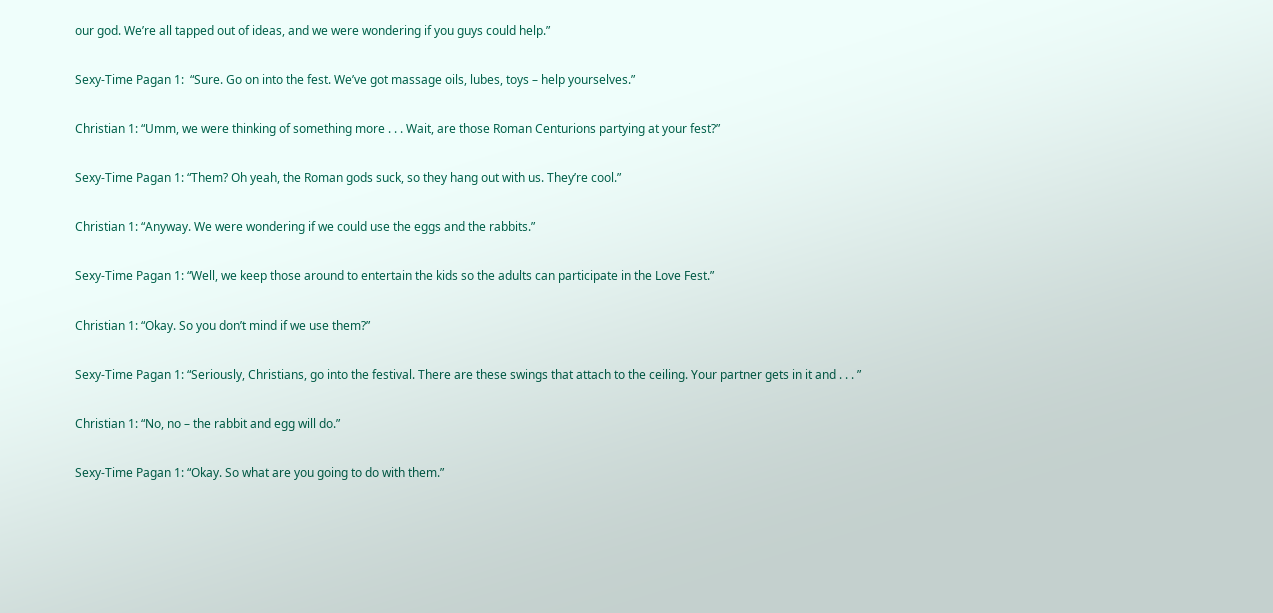our god. We’re all tapped out of ideas, and we were wondering if you guys could help.”

Sexy-Time Pagan 1:  “Sure. Go on into the fest. We’ve got massage oils, lubes, toys – help yourselves.”

Christian 1: “Umm, we were thinking of something more . . . Wait, are those Roman Centurions partying at your fest?”

Sexy-Time Pagan 1: “Them? Oh yeah, the Roman gods suck, so they hang out with us. They’re cool.”

Christian 1: “Anyway. We were wondering if we could use the eggs and the rabbits.”

Sexy-Time Pagan 1: “Well, we keep those around to entertain the kids so the adults can participate in the Love Fest.”

Christian 1: “Okay. So you don’t mind if we use them?”

Sexy-Time Pagan 1: “Seriously, Christians, go into the festival. There are these swings that attach to the ceiling. Your partner gets in it and . . . ”

Christian 1: “No, no – the rabbit and egg will do.”

Sexy-Time Pagan 1: “Okay. So what are you going to do with them.”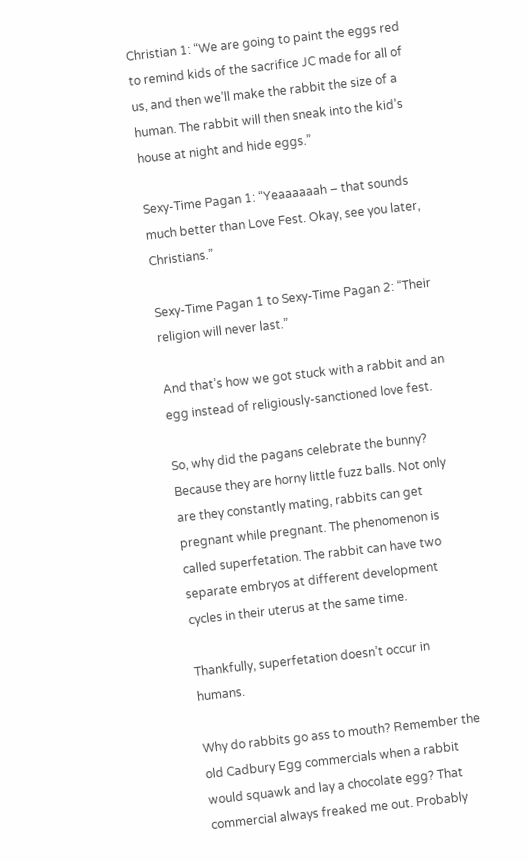Christian 1: “We are going to paint the eggs red to remind kids of the sacrifice JC made for all of us, and then we’ll make the rabbit the size of a human. The rabbit will then sneak into the kid’s house at night and hide eggs.”

Sexy-Time Pagan 1: “Yeaaaaaah – that sounds much better than Love Fest. Okay, see you later, Christians.”

Sexy-Time Pagan 1 to Sexy-Time Pagan 2: “Their religion will never last.”

And that’s how we got stuck with a rabbit and an egg instead of religiously-sanctioned love fest.

So, why did the pagans celebrate the bunny? Because they are horny little fuzz balls. Not only are they constantly mating, rabbits can get pregnant while pregnant. The phenomenon is called superfetation. The rabbit can have two separate embryos at different development cycles in their uterus at the same time.

Thankfully, superfetation doesn’t occur in humans.

Why do rabbits go ass to mouth? Remember the old Cadbury Egg commercials when a rabbit would squawk and lay a chocolate egg? That commercial always freaked me out. Probably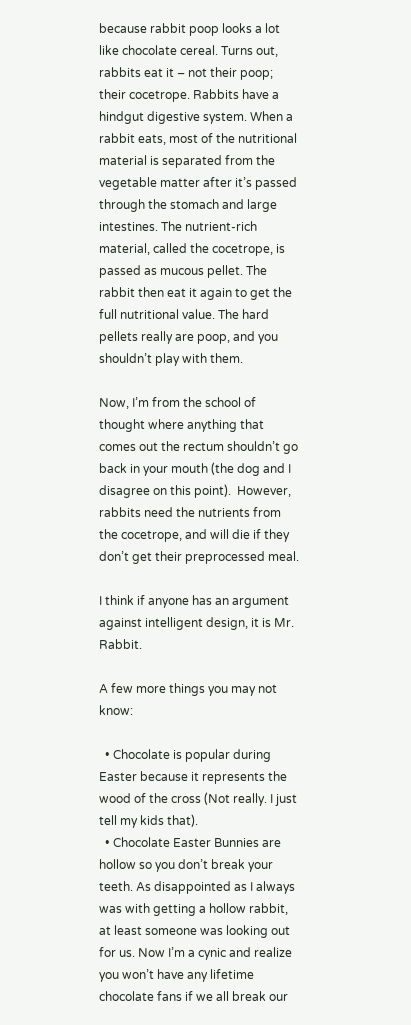because rabbit poop looks a lot like chocolate cereal. Turns out, rabbits eat it – not their poop; their cocetrope. Rabbits have a hindgut digestive system. When a rabbit eats, most of the nutritional material is separated from the vegetable matter after it’s passed through the stomach and large intestines. The nutrient-rich material, called the cocetrope, is passed as mucous pellet. The rabbit then eat it again to get the full nutritional value. The hard pellets really are poop, and you shouldn’t play with them.

Now, I’m from the school of thought where anything that comes out the rectum shouldn’t go back in your mouth (the dog and I disagree on this point).  However, rabbits need the nutrients from the cocetrope, and will die if they don’t get their preprocessed meal.

I think if anyone has an argument against intelligent design, it is Mr. Rabbit.

A few more things you may not know:

  • Chocolate is popular during Easter because it represents the wood of the cross (Not really. I just tell my kids that).
  • Chocolate Easter Bunnies are hollow so you don’t break your teeth. As disappointed as I always was with getting a hollow rabbit, at least someone was looking out for us. Now I’m a cynic and realize you won’t have any lifetime chocolate fans if we all break our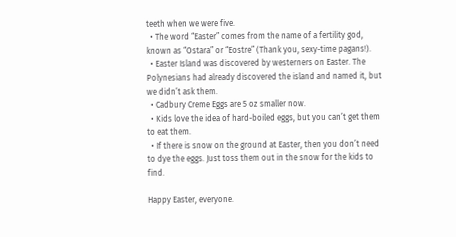teeth when we were five.
  • The word “Easter” comes from the name of a fertility god, known as “Ostara” or “Eostre” (Thank you, sexy-time pagans!).
  • Easter Island was discovered by westerners on Easter. The Polynesians had already discovered the island and named it, but we didn’t ask them.
  • Cadbury Creme Eggs are 5 oz smaller now.
  • Kids love the idea of hard-boiled eggs, but you can’t get them to eat them.
  • If there is snow on the ground at Easter, then you don’t need to dye the eggs. Just toss them out in the snow for the kids to find.

Happy Easter, everyone.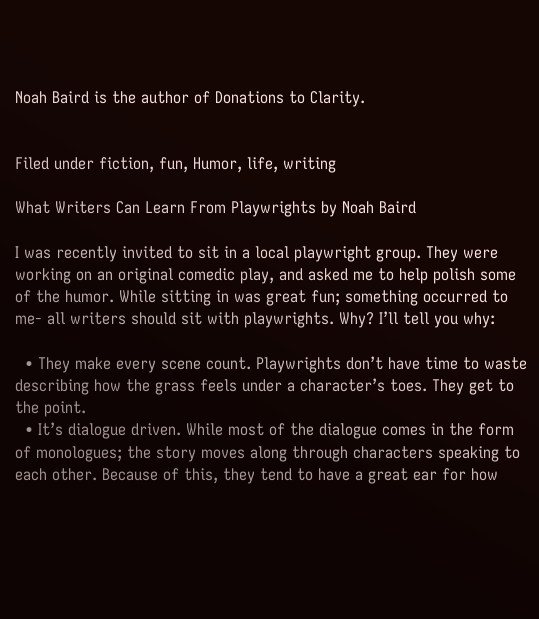Noah Baird is the author of Donations to Clarity.


Filed under fiction, fun, Humor, life, writing

What Writers Can Learn From Playwrights by Noah Baird

I was recently invited to sit in a local playwright group. They were working on an original comedic play, and asked me to help polish some of the humor. While sitting in was great fun; something occurred to me- all writers should sit with playwrights. Why? I’ll tell you why:

  • They make every scene count. Playwrights don’t have time to waste describing how the grass feels under a character’s toes. They get to the point.
  • It’s dialogue driven. While most of the dialogue comes in the form of monologues; the story moves along through characters speaking to each other. Because of this, they tend to have a great ear for how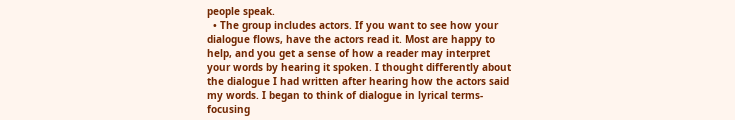people speak.
  • The group includes actors. If you want to see how your dialogue flows, have the actors read it. Most are happy to help, and you get a sense of how a reader may interpret your words by hearing it spoken. I thought differently about the dialogue I had written after hearing how the actors said my words. I began to think of dialogue in lyrical terms- focusing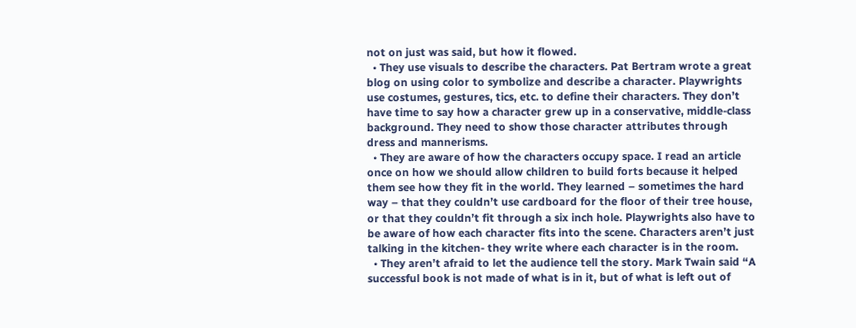not on just was said, but how it flowed.
  • They use visuals to describe the characters. Pat Bertram wrote a great blog on using color to symbolize and describe a character. Playwrights use costumes, gestures, tics, etc. to define their characters. They don’t have time to say how a character grew up in a conservative, middle-class background. They need to show those character attributes through dress and mannerisms.
  • They are aware of how the characters occupy space. I read an article once on how we should allow children to build forts because it helped them see how they fit in the world. They learned – sometimes the hard way – that they couldn’t use cardboard for the floor of their tree house, or that they couldn’t fit through a six inch hole. Playwrights also have to be aware of how each character fits into the scene. Characters aren’t just talking in the kitchen- they write where each character is in the room.
  • They aren’t afraid to let the audience tell the story. Mark Twain said “A successful book is not made of what is in it, but of what is left out of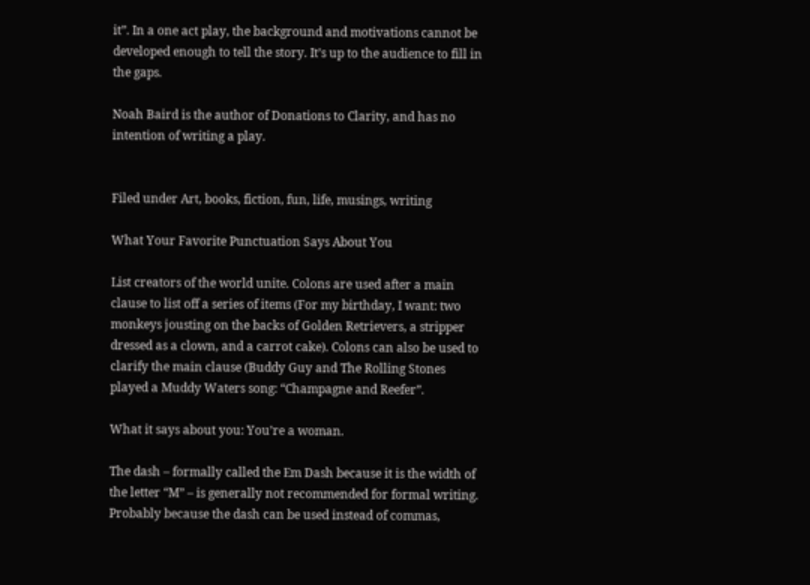it”. In a one act play, the background and motivations cannot be developed enough to tell the story. It’s up to the audience to fill in the gaps.

Noah Baird is the author of Donations to Clarity, and has no intention of writing a play.


Filed under Art, books, fiction, fun, life, musings, writing

What Your Favorite Punctuation Says About You

List creators of the world unite. Colons are used after a main clause to list off a series of items (For my birthday, I want: two monkeys jousting on the backs of Golden Retrievers, a stripper dressed as a clown, and a carrot cake). Colons can also be used to clarify the main clause (Buddy Guy and The Rolling Stones played a Muddy Waters song: “Champagne and Reefer”.

What it says about you: You’re a woman.

The dash – formally called the Em Dash because it is the width of the letter “M” – is generally not recommended for formal writing. Probably because the dash can be used instead of commas,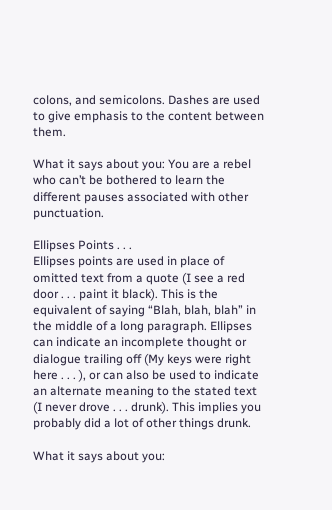colons, and semicolons. Dashes are used to give emphasis to the content between them.

What it says about you: You are a rebel who can’t be bothered to learn the different pauses associated with other punctuation.

Ellipses Points . . .
Ellipses points are used in place of omitted text from a quote (I see a red door . . . paint it black). This is the equivalent of saying “Blah, blah, blah” in the middle of a long paragraph. Ellipses can indicate an incomplete thought or dialogue trailing off (My keys were right here . . . ), or can also be used to indicate an alternate meaning to the stated text (I never drove . . . drunk). This implies you probably did a lot of other things drunk.

What it says about you: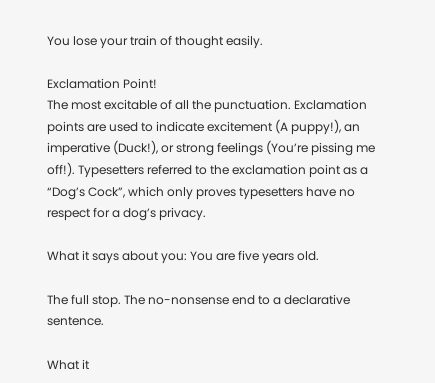You lose your train of thought easily.

Exclamation Point!
The most excitable of all the punctuation. Exclamation points are used to indicate excitement (A puppy!), an imperative (Duck!), or strong feelings (You’re pissing me off!). Typesetters referred to the exclamation point as a “Dog’s Cock”, which only proves typesetters have no respect for a dog’s privacy.

What it says about you: You are five years old.

The full stop. The no-nonsense end to a declarative sentence.

What it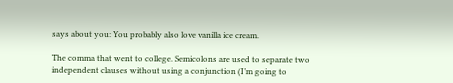says about you: You probably also love vanilla ice cream.

The comma that went to college. Semicolons are used to separate two independent clauses without using a conjunction (I’m going to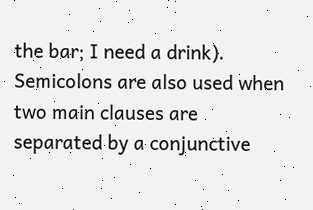the bar; I need a drink). Semicolons are also used when two main clauses are separated by a conjunctive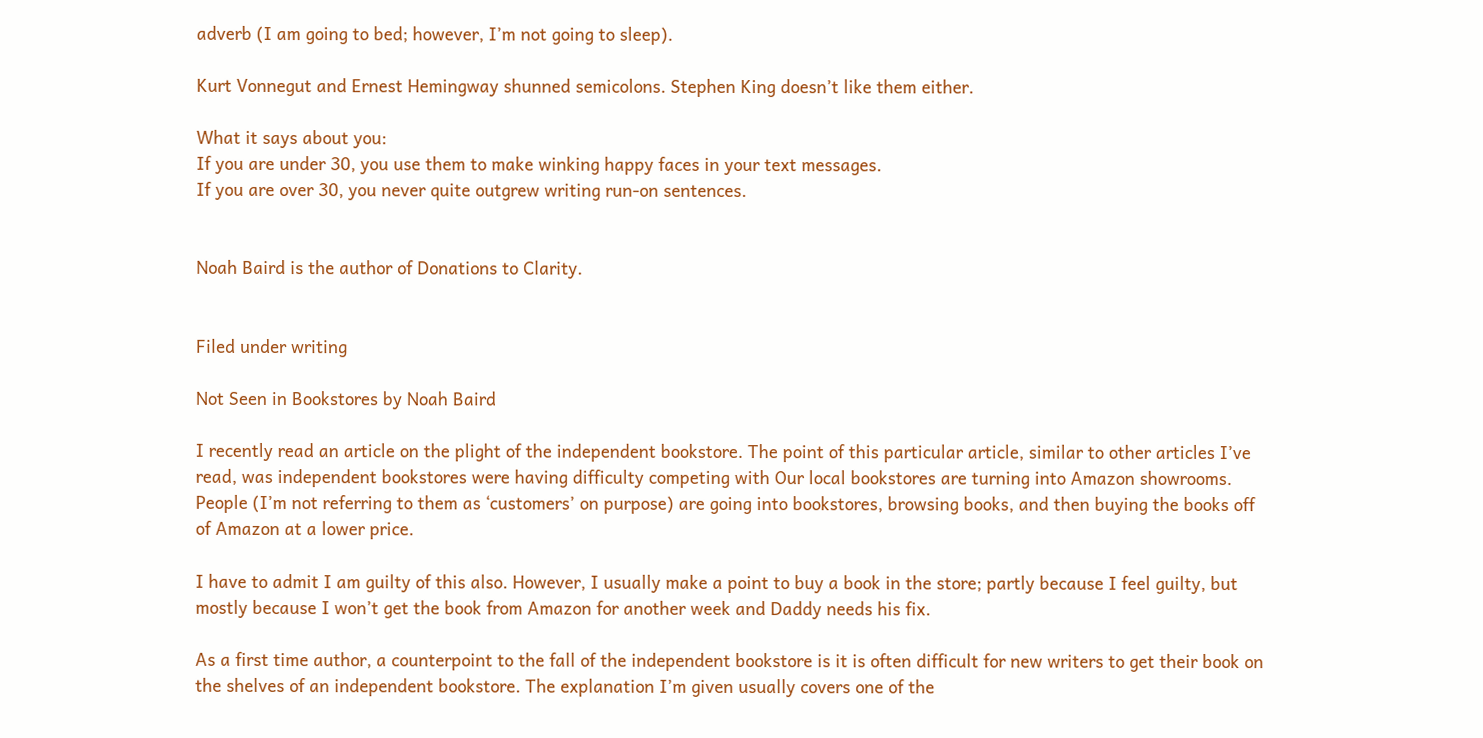adverb (I am going to bed; however, I’m not going to sleep).

Kurt Vonnegut and Ernest Hemingway shunned semicolons. Stephen King doesn’t like them either.

What it says about you:
If you are under 30, you use them to make winking happy faces in your text messages.
If you are over 30, you never quite outgrew writing run-on sentences.


Noah Baird is the author of Donations to Clarity.


Filed under writing

Not Seen in Bookstores by Noah Baird

I recently read an article on the plight of the independent bookstore. The point of this particular article, similar to other articles I’ve read, was independent bookstores were having difficulty competing with Our local bookstores are turning into Amazon showrooms. People (I’m not referring to them as ‘customers’ on purpose) are going into bookstores, browsing books, and then buying the books off of Amazon at a lower price.

I have to admit I am guilty of this also. However, I usually make a point to buy a book in the store; partly because I feel guilty, but mostly because I won’t get the book from Amazon for another week and Daddy needs his fix.

As a first time author, a counterpoint to the fall of the independent bookstore is it is often difficult for new writers to get their book on the shelves of an independent bookstore. The explanation I’m given usually covers one of the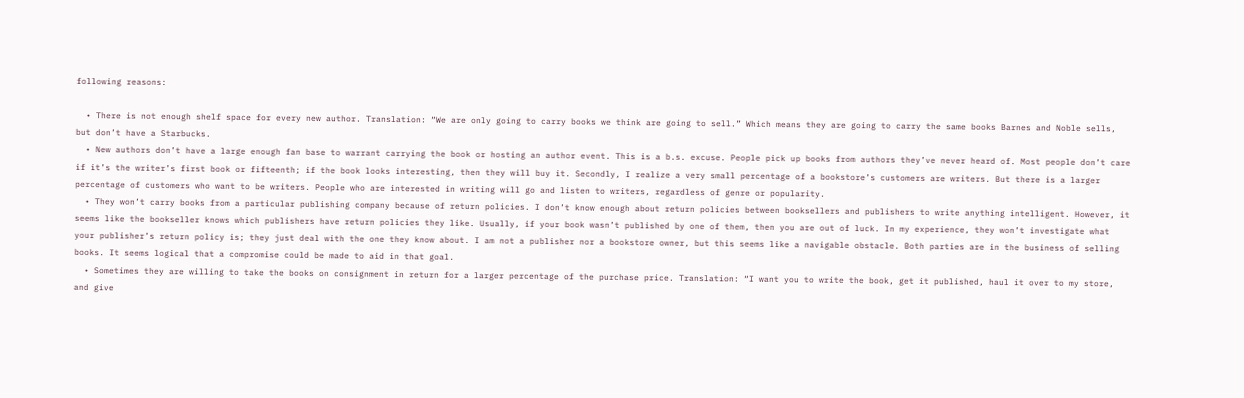following reasons:

  • There is not enough shelf space for every new author. Translation: “We are only going to carry books we think are going to sell.” Which means they are going to carry the same books Barnes and Noble sells, but don’t have a Starbucks.
  • New authors don’t have a large enough fan base to warrant carrying the book or hosting an author event. This is a b.s. excuse. People pick up books from authors they’ve never heard of. Most people don’t care if it’s the writer’s first book or fifteenth; if the book looks interesting, then they will buy it. Secondly, I realize a very small percentage of a bookstore’s customers are writers. But there is a larger percentage of customers who want to be writers. People who are interested in writing will go and listen to writers, regardless of genre or popularity.
  • They won’t carry books from a particular publishing company because of return policies. I don’t know enough about return policies between booksellers and publishers to write anything intelligent. However, it seems like the bookseller knows which publishers have return policies they like. Usually, if your book wasn’t published by one of them, then you are out of luck. In my experience, they won’t investigate what your publisher’s return policy is; they just deal with the one they know about. I am not a publisher nor a bookstore owner, but this seems like a navigable obstacle. Both parties are in the business of selling books. It seems logical that a compromise could be made to aid in that goal.
  • Sometimes they are willing to take the books on consignment in return for a larger percentage of the purchase price. Translation: “I want you to write the book, get it published, haul it over to my store, and give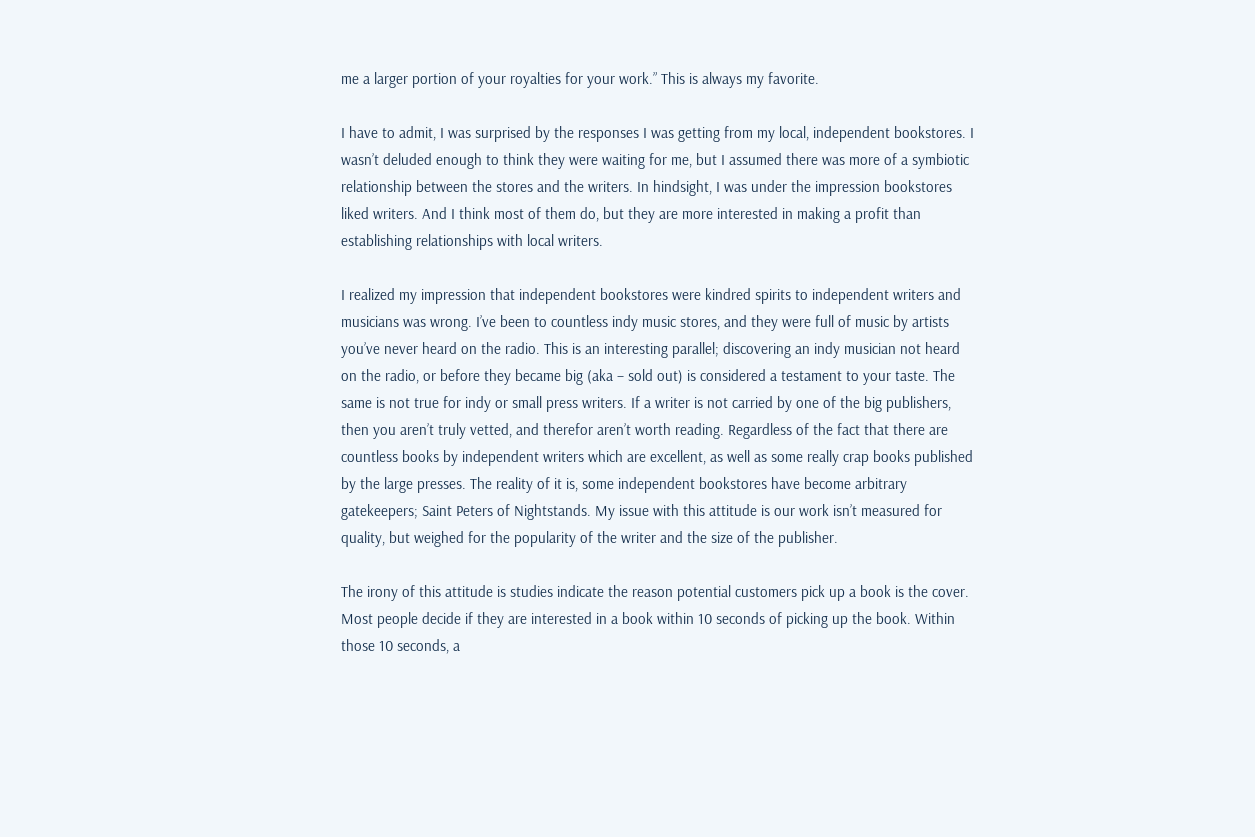me a larger portion of your royalties for your work.” This is always my favorite.

I have to admit, I was surprised by the responses I was getting from my local, independent bookstores. I wasn’t deluded enough to think they were waiting for me, but I assumed there was more of a symbiotic relationship between the stores and the writers. In hindsight, I was under the impression bookstores liked writers. And I think most of them do, but they are more interested in making a profit than establishing relationships with local writers.

I realized my impression that independent bookstores were kindred spirits to independent writers and musicians was wrong. I’ve been to countless indy music stores, and they were full of music by artists you’ve never heard on the radio. This is an interesting parallel; discovering an indy musician not heard on the radio, or before they became big (aka – sold out) is considered a testament to your taste. The same is not true for indy or small press writers. If a writer is not carried by one of the big publishers, then you aren’t truly vetted, and therefor aren’t worth reading. Regardless of the fact that there are countless books by independent writers which are excellent, as well as some really crap books published by the large presses. The reality of it is, some independent bookstores have become arbitrary gatekeepers; Saint Peters of Nightstands. My issue with this attitude is our work isn’t measured for quality, but weighed for the popularity of the writer and the size of the publisher.

The irony of this attitude is studies indicate the reason potential customers pick up a book is the cover. Most people decide if they are interested in a book within 10 seconds of picking up the book. Within those 10 seconds, a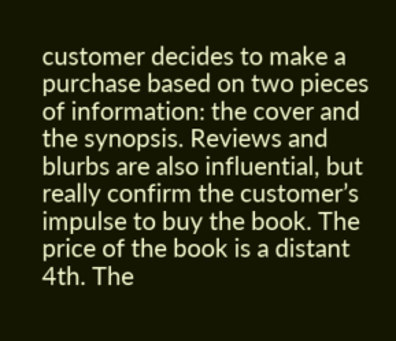customer decides to make a purchase based on two pieces of information: the cover and the synopsis. Reviews and blurbs are also influential, but really confirm the customer’s impulse to buy the book. The price of the book is a distant 4th. The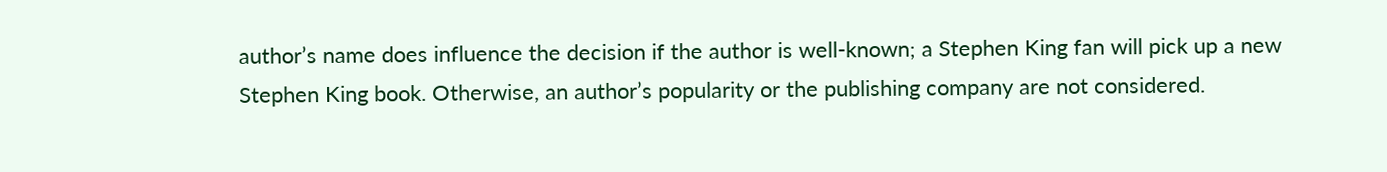author’s name does influence the decision if the author is well-known; a Stephen King fan will pick up a new Stephen King book. Otherwise, an author’s popularity or the publishing company are not considered.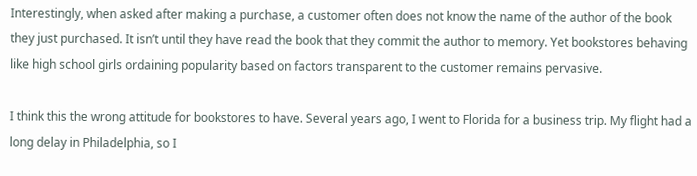Interestingly, when asked after making a purchase, a customer often does not know the name of the author of the book they just purchased. It isn’t until they have read the book that they commit the author to memory. Yet bookstores behaving like high school girls ordaining popularity based on factors transparent to the customer remains pervasive.

I think this the wrong attitude for bookstores to have. Several years ago, I went to Florida for a business trip. My flight had a long delay in Philadelphia, so I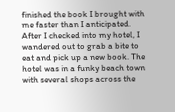finished the book I brought with me faster than I anticipated. After I checked into my hotel, I wandered out to grab a bite to eat and pick up a new book. The hotel was in a funky beach town with several shops across the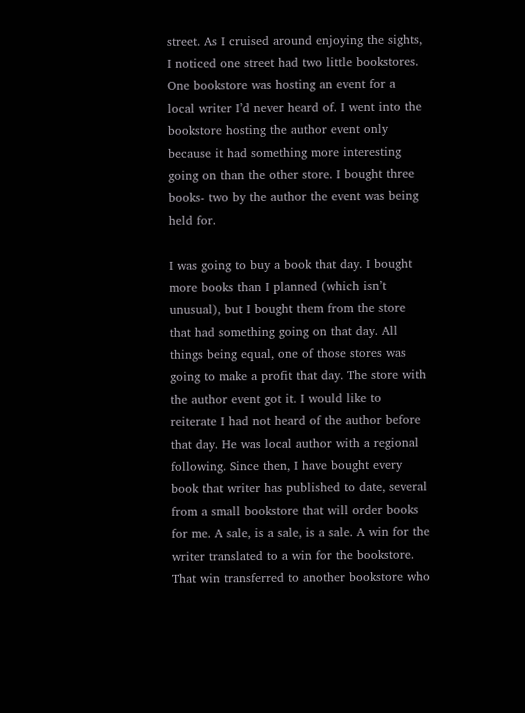street. As I cruised around enjoying the sights, I noticed one street had two little bookstores. One bookstore was hosting an event for a local writer I’d never heard of. I went into the bookstore hosting the author event only because it had something more interesting going on than the other store. I bought three books- two by the author the event was being held for.

I was going to buy a book that day. I bought more books than I planned (which isn’t unusual), but I bought them from the store that had something going on that day. All things being equal, one of those stores was going to make a profit that day. The store with the author event got it. I would like to reiterate I had not heard of the author before that day. He was local author with a regional following. Since then, I have bought every book that writer has published to date, several from a small bookstore that will order books for me. A sale, is a sale, is a sale. A win for the writer translated to a win for the bookstore. That win transferred to another bookstore who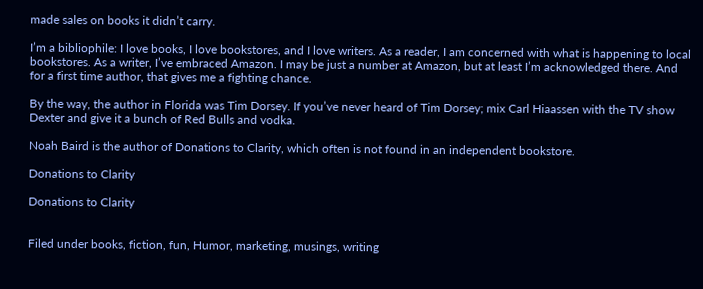made sales on books it didn’t carry.

I’m a bibliophile: I love books, I love bookstores, and I love writers. As a reader, I am concerned with what is happening to local bookstores. As a writer, I’ve embraced Amazon. I may be just a number at Amazon, but at least I’m acknowledged there. And for a first time author, that gives me a fighting chance.

By the way, the author in Florida was Tim Dorsey. If you’ve never heard of Tim Dorsey; mix Carl Hiaassen with the TV show Dexter and give it a bunch of Red Bulls and vodka.

Noah Baird is the author of Donations to Clarity, which often is not found in an independent bookstore.

Donations to Clarity

Donations to Clarity


Filed under books, fiction, fun, Humor, marketing, musings, writing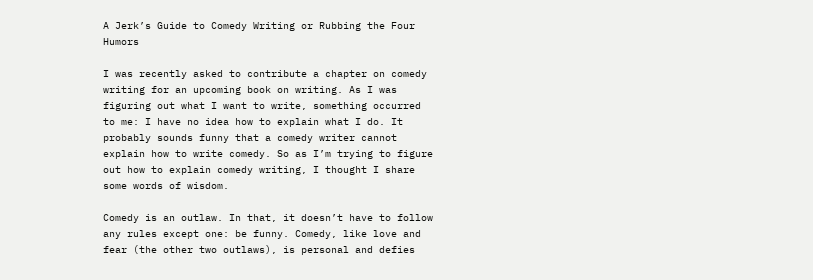A Jerk’s Guide to Comedy Writing or Rubbing the Four Humors

I was recently asked to contribute a chapter on comedy writing for an upcoming book on writing. As I was figuring out what I want to write, something occurred to me: I have no idea how to explain what I do. It probably sounds funny that a comedy writer cannot explain how to write comedy. So as I’m trying to figure out how to explain comedy writing, I thought I share some words of wisdom.

Comedy is an outlaw. In that, it doesn’t have to follow any rules except one: be funny. Comedy, like love and fear (the other two outlaws), is personal and defies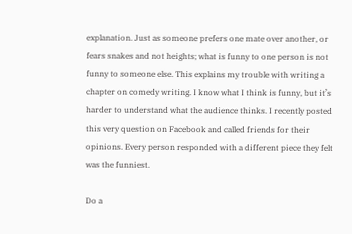explanation. Just as someone prefers one mate over another, or fears snakes and not heights; what is funny to one person is not funny to someone else. This explains my trouble with writing a chapter on comedy writing. I know what I think is funny, but it’s harder to understand what the audience thinks. I recently posted this very question on Facebook and called friends for their opinions. Every person responded with a different piece they felt was the funniest.

Do a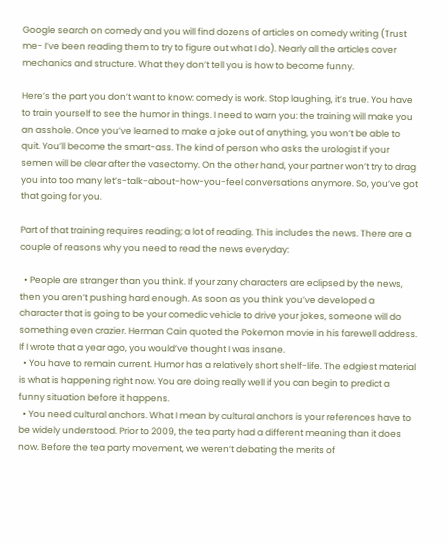Google search on comedy and you will find dozens of articles on comedy writing (Trust me- I’ve been reading them to try to figure out what I do). Nearly all the articles cover mechanics and structure. What they don’t tell you is how to become funny.

Here’s the part you don’t want to know: comedy is work. Stop laughing, it’s true. You have to train yourself to see the humor in things. I need to warn you: the training will make you an asshole. Once you’ve learned to make a joke out of anything, you won’t be able to quit. You’ll become the smart-ass. The kind of person who asks the urologist if your semen will be clear after the vasectomy. On the other hand, your partner won’t try to drag you into too many let’s-talk-about-how-you-feel conversations anymore. So, you’ve got that going for you.

Part of that training requires reading; a lot of reading. This includes the news. There are a couple of reasons why you need to read the news everyday:

  • People are stranger than you think. If your zany characters are eclipsed by the news, then you aren’t pushing hard enough. As soon as you think you’ve developed a character that is going to be your comedic vehicle to drive your jokes, someone will do something even crazier. Herman Cain quoted the Pokemon movie in his farewell address. If I wrote that a year ago, you would’ve thought I was insane.
  • You have to remain current. Humor has a relatively short shelf-life. The edgiest material is what is happening right now. You are doing really well if you can begin to predict a funny situation before it happens.
  • You need cultural anchors. What I mean by cultural anchors is your references have to be widely understood. Prior to 2009, the tea party had a different meaning than it does now. Before the tea party movement, we weren’t debating the merits of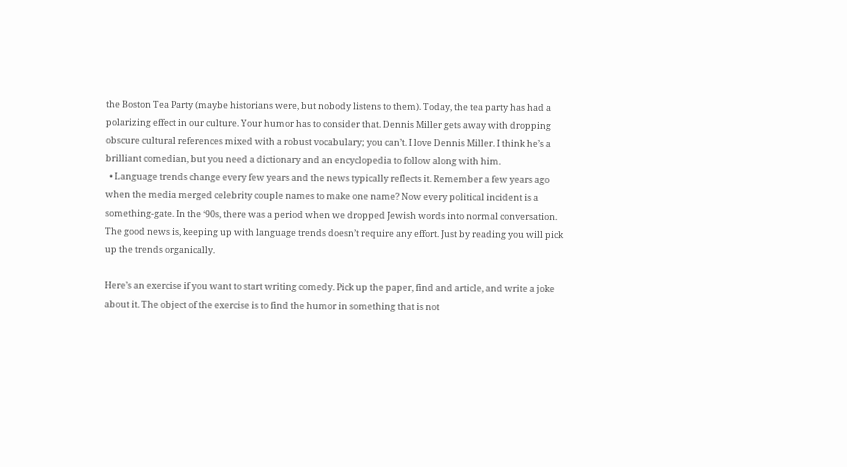the Boston Tea Party (maybe historians were, but nobody listens to them). Today, the tea party has had a polarizing effect in our culture. Your humor has to consider that. Dennis Miller gets away with dropping obscure cultural references mixed with a robust vocabulary; you can’t. I love Dennis Miller. I think he’s a brilliant comedian, but you need a dictionary and an encyclopedia to follow along with him.
  • Language trends change every few years and the news typically reflects it. Remember a few years ago when the media merged celebrity couple names to make one name? Now every political incident is a something-gate. In the ‘90s, there was a period when we dropped Jewish words into normal conversation. The good news is, keeping up with language trends doesn’t require any effort. Just by reading you will pick up the trends organically.

Here’s an exercise if you want to start writing comedy. Pick up the paper, find and article, and write a joke about it. The object of the exercise is to find the humor in something that is not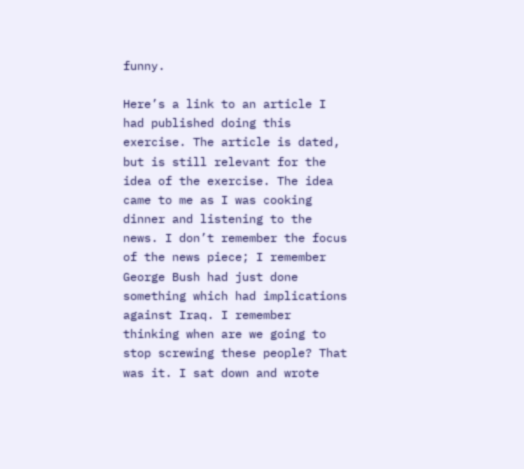funny.

Here’s a link to an article I had published doing this exercise. The article is dated, but is still relevant for the idea of the exercise. The idea came to me as I was cooking dinner and listening to the news. I don’t remember the focus of the news piece; I remember George Bush had just done something which had implications against Iraq. I remember thinking when are we going to stop screwing these people? That was it. I sat down and wrote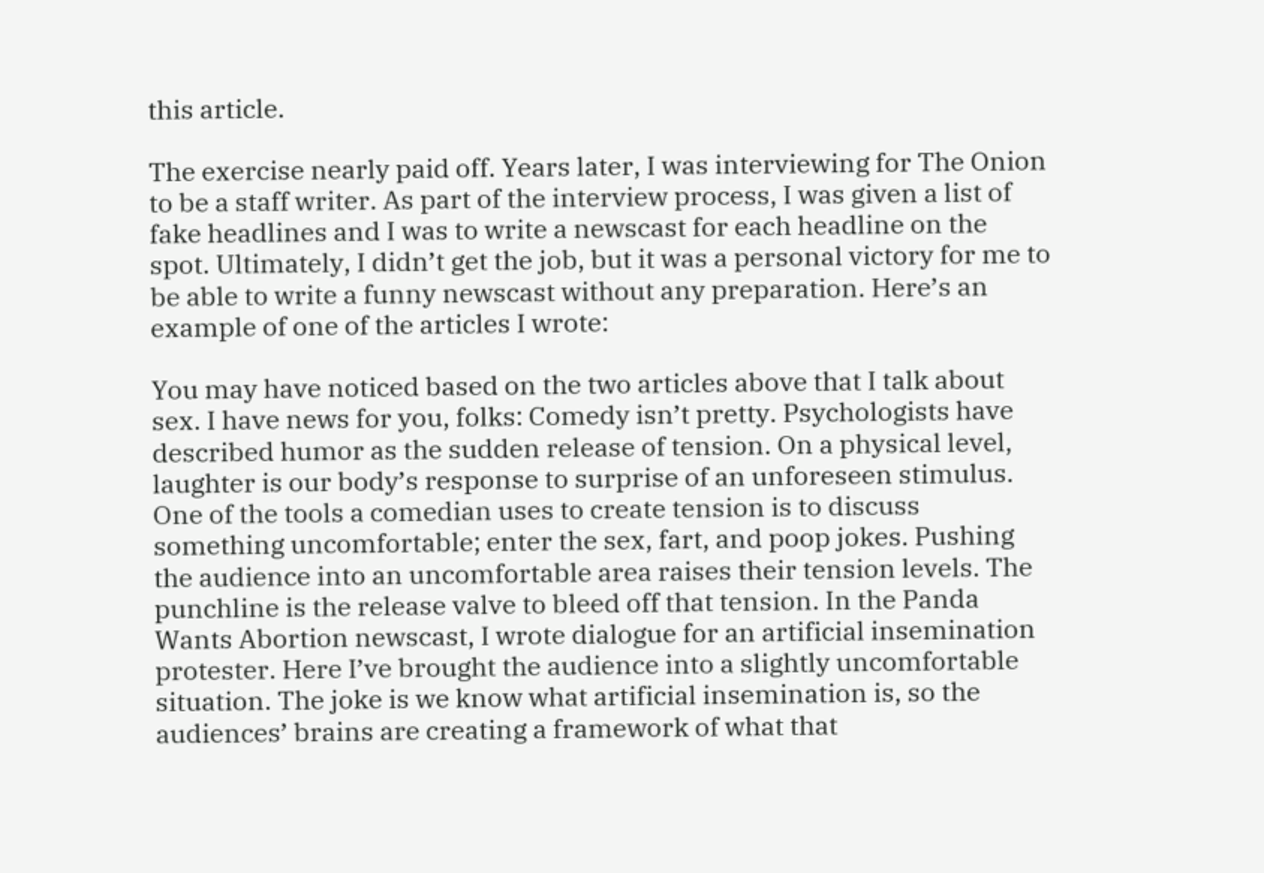this article.

The exercise nearly paid off. Years later, I was interviewing for The Onion to be a staff writer. As part of the interview process, I was given a list of fake headlines and I was to write a newscast for each headline on the spot. Ultimately, I didn’t get the job, but it was a personal victory for me to be able to write a funny newscast without any preparation. Here’s an example of one of the articles I wrote:

You may have noticed based on the two articles above that I talk about sex. I have news for you, folks: Comedy isn’t pretty. Psychologists have described humor as the sudden release of tension. On a physical level, laughter is our body’s response to surprise of an unforeseen stimulus. One of the tools a comedian uses to create tension is to discuss something uncomfortable; enter the sex, fart, and poop jokes. Pushing the audience into an uncomfortable area raises their tension levels. The punchline is the release valve to bleed off that tension. In the Panda Wants Abortion newscast, I wrote dialogue for an artificial insemination protester. Here I’ve brought the audience into a slightly uncomfortable situation. The joke is we know what artificial insemination is, so the audiences’ brains are creating a framework of what that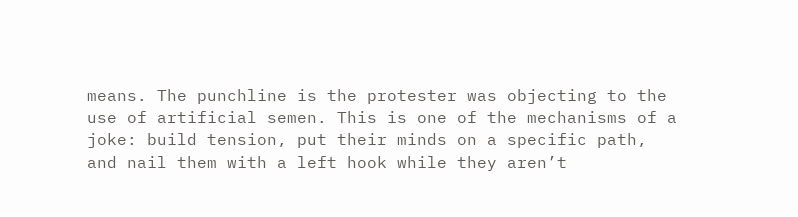means. The punchline is the protester was objecting to the use of artificial semen. This is one of the mechanisms of a joke: build tension, put their minds on a specific path, and nail them with a left hook while they aren’t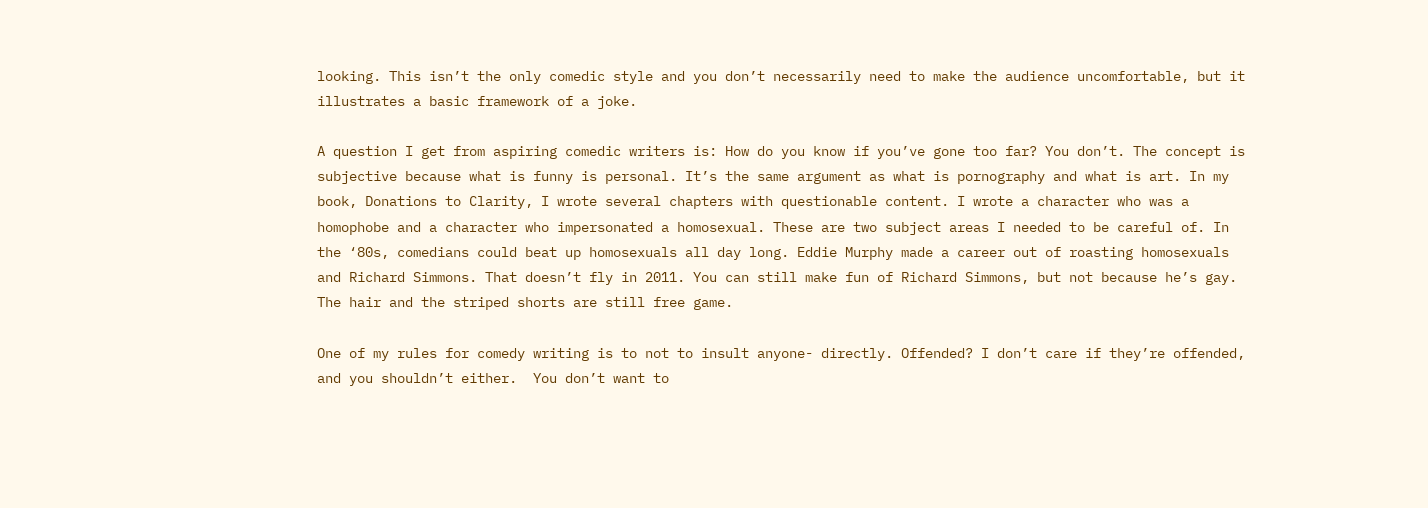looking. This isn’t the only comedic style and you don’t necessarily need to make the audience uncomfortable, but it illustrates a basic framework of a joke.

A question I get from aspiring comedic writers is: How do you know if you’ve gone too far? You don’t. The concept is subjective because what is funny is personal. It’s the same argument as what is pornography and what is art. In my book, Donations to Clarity, I wrote several chapters with questionable content. I wrote a character who was a homophobe and a character who impersonated a homosexual. These are two subject areas I needed to be careful of. In the ‘80s, comedians could beat up homosexuals all day long. Eddie Murphy made a career out of roasting homosexuals and Richard Simmons. That doesn’t fly in 2011. You can still make fun of Richard Simmons, but not because he’s gay. The hair and the striped shorts are still free game.

One of my rules for comedy writing is to not to insult anyone- directly. Offended? I don’t care if they’re offended, and you shouldn’t either.  You don’t want to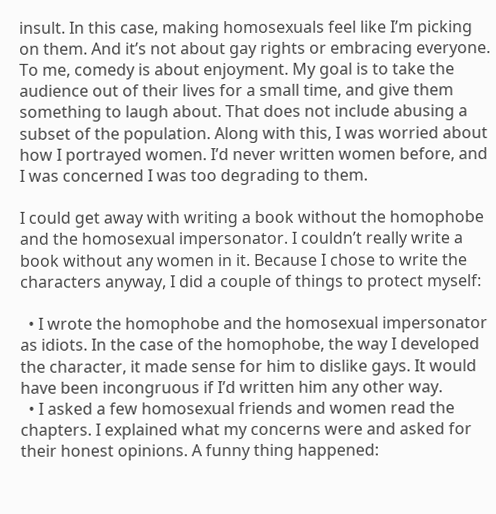insult. In this case, making homosexuals feel like I’m picking on them. And it’s not about gay rights or embracing everyone. To me, comedy is about enjoyment. My goal is to take the audience out of their lives for a small time, and give them something to laugh about. That does not include abusing a subset of the population. Along with this, I was worried about how I portrayed women. I’d never written women before, and I was concerned I was too degrading to them.

I could get away with writing a book without the homophobe and the homosexual impersonator. I couldn’t really write a book without any women in it. Because I chose to write the characters anyway, I did a couple of things to protect myself:

  • I wrote the homophobe and the homosexual impersonator as idiots. In the case of the homophobe, the way I developed the character, it made sense for him to dislike gays. It would have been incongruous if I’d written him any other way.
  • I asked a few homosexual friends and women read the chapters. I explained what my concerns were and asked for their honest opinions. A funny thing happened: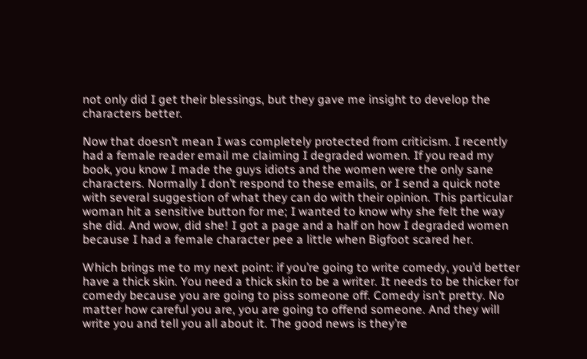not only did I get their blessings, but they gave me insight to develop the characters better.

Now that doesn’t mean I was completely protected from criticism. I recently had a female reader email me claiming I degraded women. If you read my book, you know I made the guys idiots and the women were the only sane characters. Normally I don’t respond to these emails, or I send a quick note with several suggestion of what they can do with their opinion. This particular woman hit a sensitive button for me; I wanted to know why she felt the way she did. And wow, did she! I got a page and a half on how I degraded women because I had a female character pee a little when Bigfoot scared her.

Which brings me to my next point: if you’re going to write comedy, you’d better have a thick skin. You need a thick skin to be a writer. It needs to be thicker for comedy because you are going to piss someone off. Comedy isn’t pretty. No matter how careful you are, you are going to offend someone. And they will write you and tell you all about it. The good news is they’re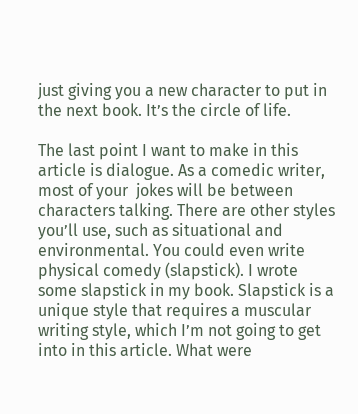just giving you a new character to put in the next book. It’s the circle of life.

The last point I want to make in this article is dialogue. As a comedic writer, most of your  jokes will be between characters talking. There are other styles you’ll use, such as situational and environmental. You could even write physical comedy (slapstick). I wrote some slapstick in my book. Slapstick is a unique style that requires a muscular writing style, which I’m not going to get into in this article. What were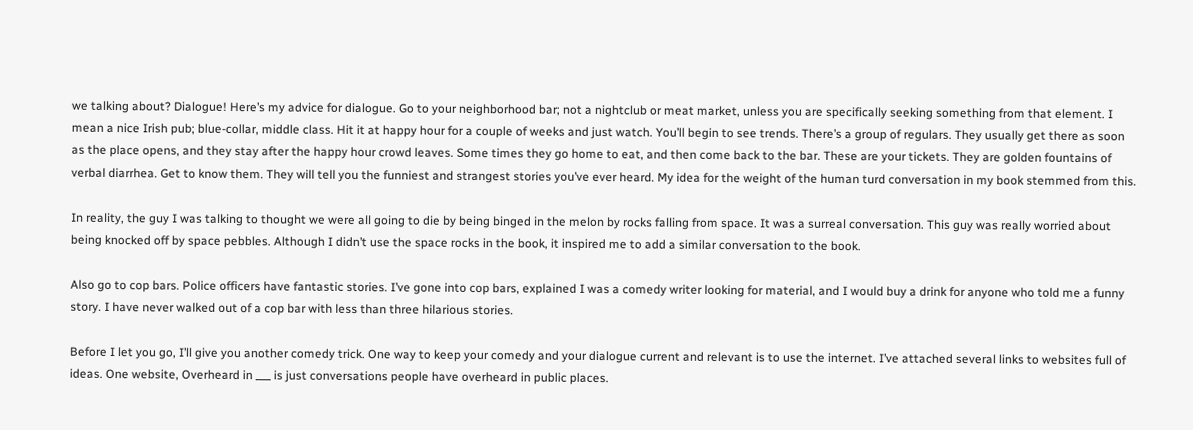we talking about? Dialogue! Here’s my advice for dialogue. Go to your neighborhood bar; not a nightclub or meat market, unless you are specifically seeking something from that element. I mean a nice Irish pub; blue-collar, middle class. Hit it at happy hour for a couple of weeks and just watch. You’ll begin to see trends. There’s a group of regulars. They usually get there as soon as the place opens, and they stay after the happy hour crowd leaves. Some times they go home to eat, and then come back to the bar. These are your tickets. They are golden fountains of verbal diarrhea. Get to know them. They will tell you the funniest and strangest stories you’ve ever heard. My idea for the weight of the human turd conversation in my book stemmed from this.

In reality, the guy I was talking to thought we were all going to die by being binged in the melon by rocks falling from space. It was a surreal conversation. This guy was really worried about being knocked off by space pebbles. Although I didn’t use the space rocks in the book, it inspired me to add a similar conversation to the book.

Also go to cop bars. Police officers have fantastic stories. I’ve gone into cop bars, explained I was a comedy writer looking for material, and I would buy a drink for anyone who told me a funny story. I have never walked out of a cop bar with less than three hilarious stories.

Before I let you go, I’ll give you another comedy trick. One way to keep your comedy and your dialogue current and relevant is to use the internet. I’ve attached several links to websites full of ideas. One website, Overheard in ___ is just conversations people have overheard in public places.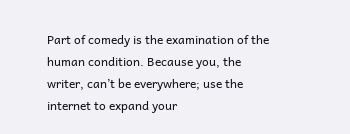Part of comedy is the examination of the human condition. Because you, the writer, can’t be everywhere; use the internet to expand your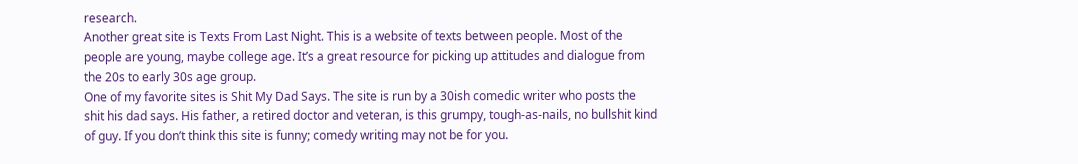research.
Another great site is Texts From Last Night. This is a website of texts between people. Most of the people are young, maybe college age. It’s a great resource for picking up attitudes and dialogue from the 20s to early 30s age group.
One of my favorite sites is Shit My Dad Says. The site is run by a 30ish comedic writer who posts the shit his dad says. His father, a retired doctor and veteran, is this grumpy, tough-as-nails, no bullshit kind of guy. If you don’t think this site is funny; comedy writing may not be for you.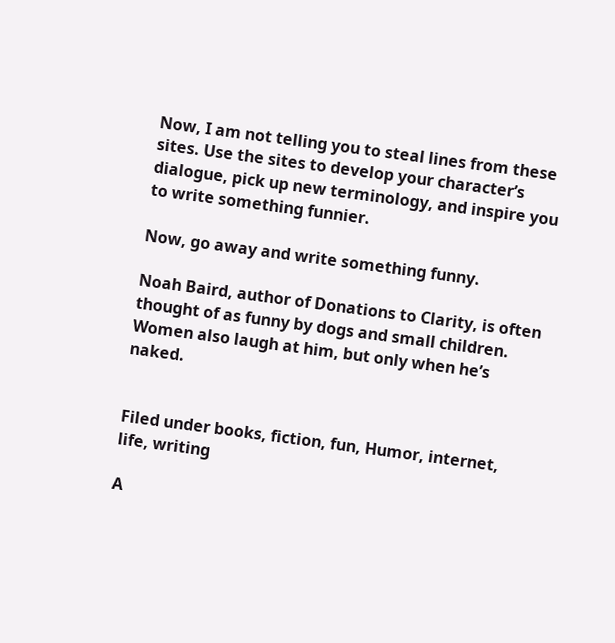Now, I am not telling you to steal lines from these sites. Use the sites to develop your character’s dialogue, pick up new terminology, and inspire you to write something funnier.

Now, go away and write something funny.

Noah Baird, author of Donations to Clarity, is often thought of as funny by dogs and small children. Women also laugh at him, but only when he’s naked.


Filed under books, fiction, fun, Humor, internet, life, writing

A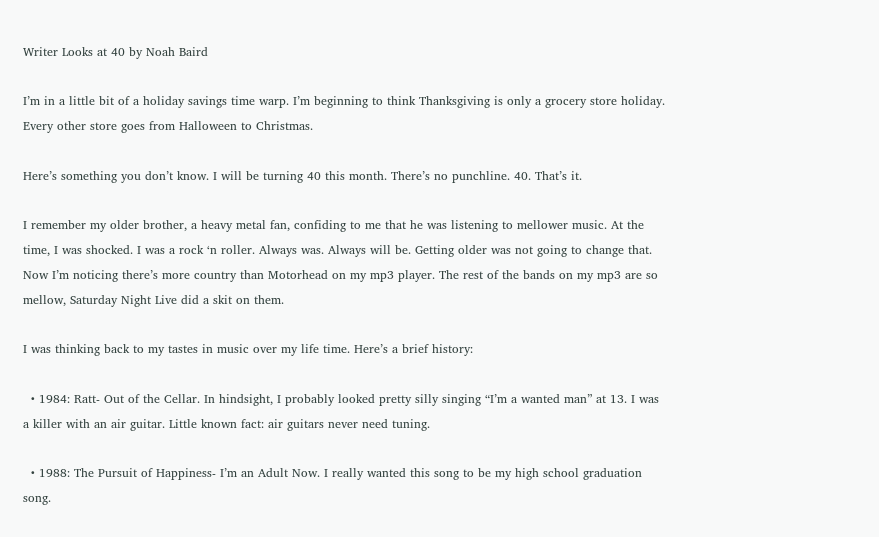Writer Looks at 40 by Noah Baird

I’m in a little bit of a holiday savings time warp. I’m beginning to think Thanksgiving is only a grocery store holiday. Every other store goes from Halloween to Christmas.

Here’s something you don’t know. I will be turning 40 this month. There’s no punchline. 40. That’s it.

I remember my older brother, a heavy metal fan, confiding to me that he was listening to mellower music. At the time, I was shocked. I was a rock ‘n roller. Always was. Always will be. Getting older was not going to change that. Now I’m noticing there’s more country than Motorhead on my mp3 player. The rest of the bands on my mp3 are so mellow, Saturday Night Live did a skit on them.

I was thinking back to my tastes in music over my life time. Here’s a brief history:

  • 1984: Ratt- Out of the Cellar. In hindsight, I probably looked pretty silly singing “I’m a wanted man” at 13. I was a killer with an air guitar. Little known fact: air guitars never need tuning.

  • 1988: The Pursuit of Happiness- I’m an Adult Now. I really wanted this song to be my high school graduation song.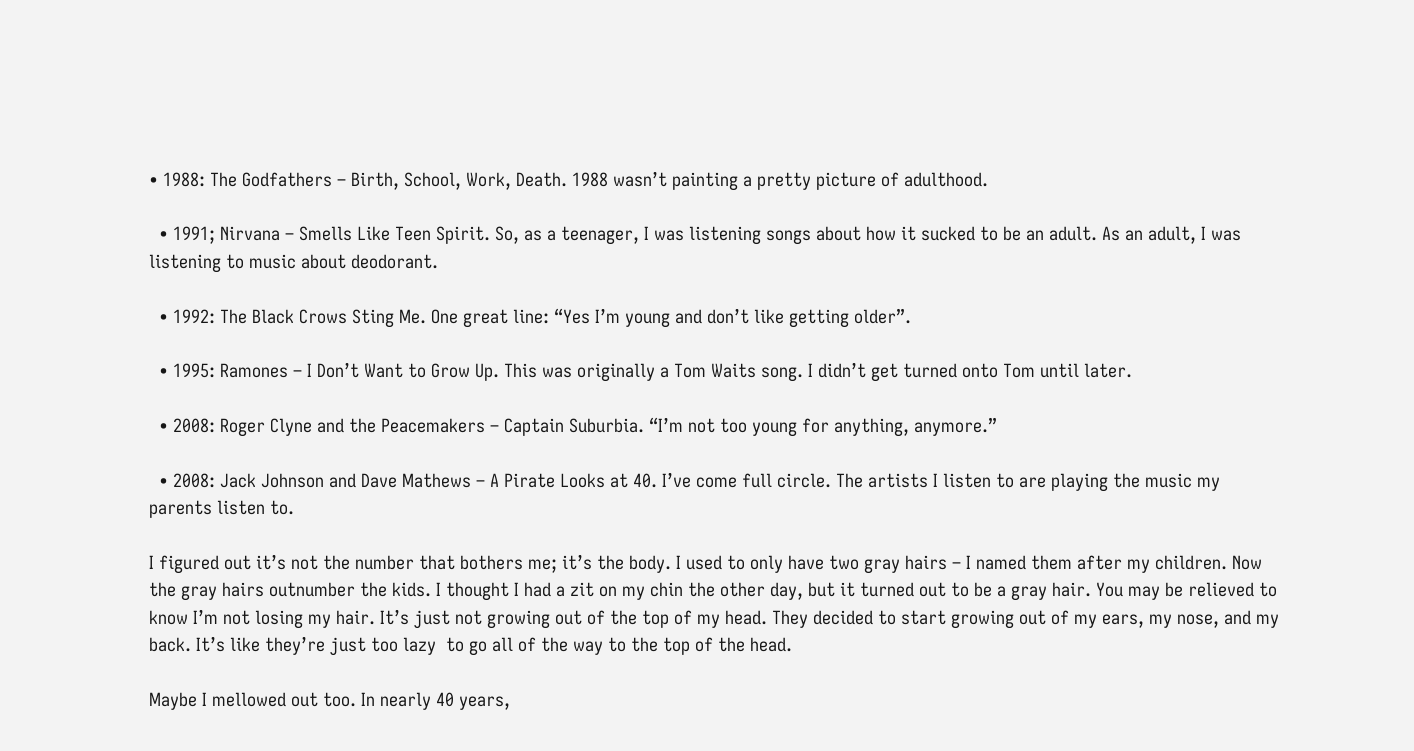• 1988: The Godfathers – Birth, School, Work, Death. 1988 wasn’t painting a pretty picture of adulthood.

  • 1991; Nirvana – Smells Like Teen Spirit. So, as a teenager, I was listening songs about how it sucked to be an adult. As an adult, I was listening to music about deodorant.

  • 1992: The Black Crows Sting Me. One great line: “Yes I’m young and don’t like getting older”.

  • 1995: Ramones – I Don’t Want to Grow Up. This was originally a Tom Waits song. I didn’t get turned onto Tom until later.

  • 2008: Roger Clyne and the Peacemakers – Captain Suburbia. “I’m not too young for anything, anymore.”

  • 2008: Jack Johnson and Dave Mathews – A Pirate Looks at 40. I’ve come full circle. The artists I listen to are playing the music my parents listen to.

I figured out it’s not the number that bothers me; it’s the body. I used to only have two gray hairs – I named them after my children. Now the gray hairs outnumber the kids. I thought I had a zit on my chin the other day, but it turned out to be a gray hair. You may be relieved to know I’m not losing my hair. It’s just not growing out of the top of my head. They decided to start growing out of my ears, my nose, and my back. It’s like they’re just too lazy  to go all of the way to the top of the head.

Maybe I mellowed out too. In nearly 40 years,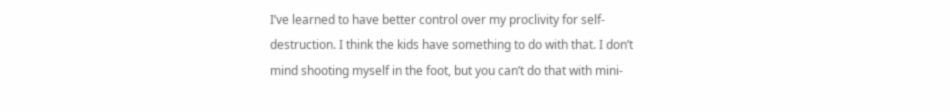I’ve learned to have better control over my proclivity for self-destruction. I think the kids have something to do with that. I don’t mind shooting myself in the foot, but you can’t do that with mini-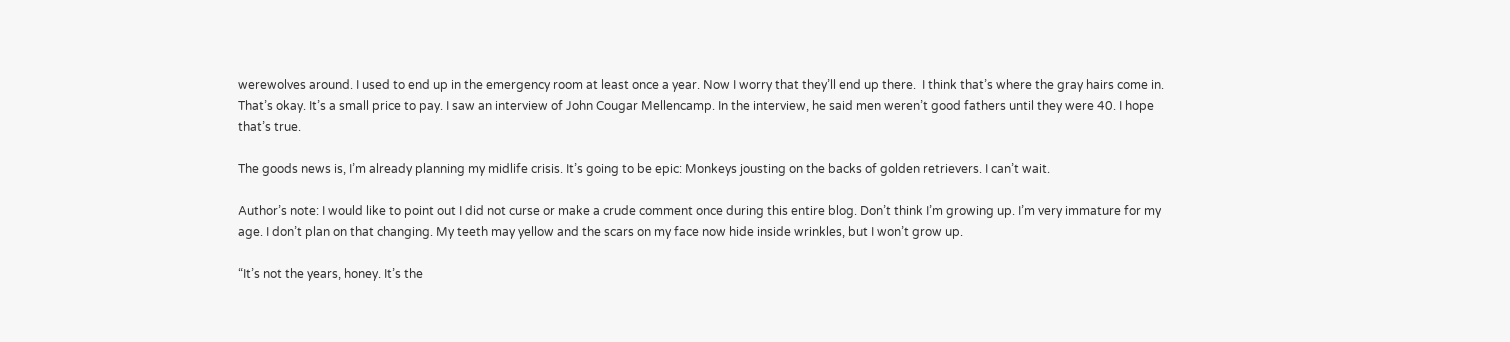werewolves around. I used to end up in the emergency room at least once a year. Now I worry that they’ll end up there.  I think that’s where the gray hairs come in. That’s okay. It’s a small price to pay. I saw an interview of John Cougar Mellencamp. In the interview, he said men weren’t good fathers until they were 40. I hope that’s true.

The goods news is, I’m already planning my midlife crisis. It’s going to be epic: Monkeys jousting on the backs of golden retrievers. I can’t wait.

Author’s note: I would like to point out I did not curse or make a crude comment once during this entire blog. Don’t think I’m growing up. I’m very immature for my age. I don’t plan on that changing. My teeth may yellow and the scars on my face now hide inside wrinkles, but I won’t grow up.

“It’s not the years, honey. It’s the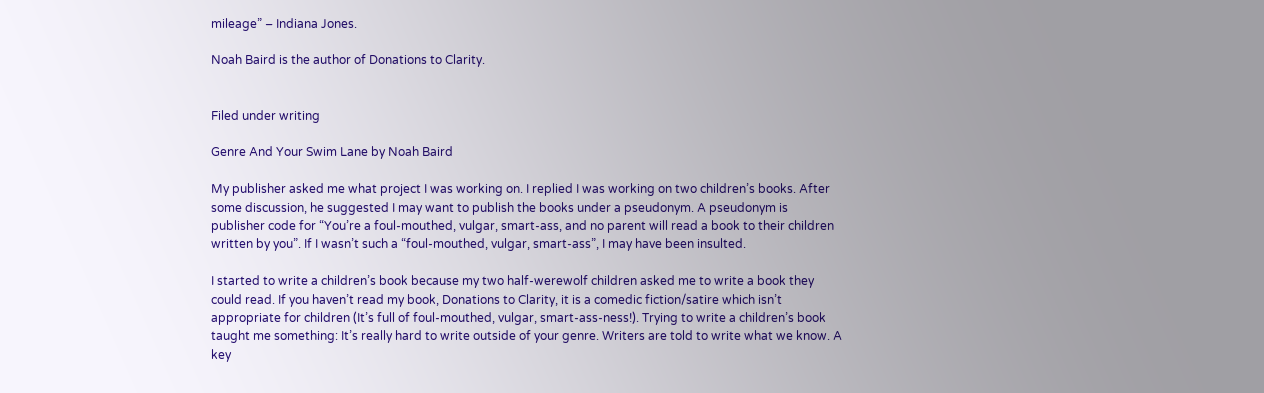mileage” – Indiana Jones.

Noah Baird is the author of Donations to Clarity.


Filed under writing

Genre And Your Swim Lane by Noah Baird

My publisher asked me what project I was working on. I replied I was working on two children’s books. After some discussion, he suggested I may want to publish the books under a pseudonym. A pseudonym is publisher code for “You’re a foul-mouthed, vulgar, smart-ass, and no parent will read a book to their children written by you”. If I wasn’t such a “foul-mouthed, vulgar, smart-ass”, I may have been insulted.

I started to write a children’s book because my two half-werewolf children asked me to write a book they could read. If you haven’t read my book, Donations to Clarity, it is a comedic fiction/satire which isn’t appropriate for children (It’s full of foul-mouthed, vulgar, smart-ass-ness!). Trying to write a children’s book taught me something: It’s really hard to write outside of your genre. Writers are told to write what we know. A key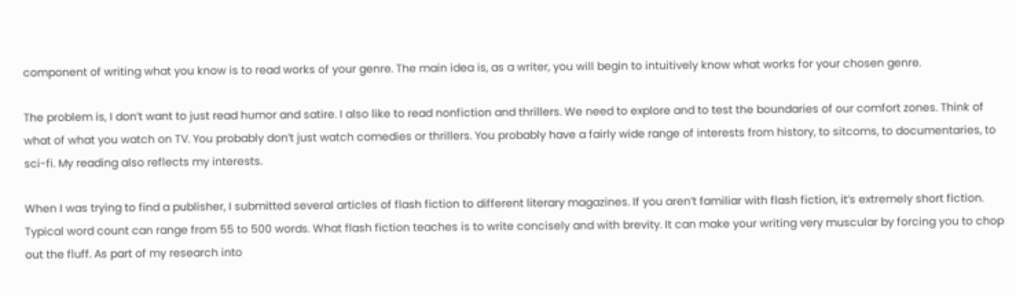component of writing what you know is to read works of your genre. The main idea is, as a writer, you will begin to intuitively know what works for your chosen genre.

The problem is, I don’t want to just read humor and satire. I also like to read nonfiction and thrillers. We need to explore and to test the boundaries of our comfort zones. Think of what of what you watch on TV. You probably don’t just watch comedies or thrillers. You probably have a fairly wide range of interests from history, to sitcoms, to documentaries, to sci-fi. My reading also reflects my interests.

When I was trying to find a publisher, I submitted several articles of flash fiction to different literary magazines. If you aren’t familiar with flash fiction, it’s extremely short fiction. Typical word count can range from 55 to 500 words. What flash fiction teaches is to write concisely and with brevity. It can make your writing very muscular by forcing you to chop out the fluff. As part of my research into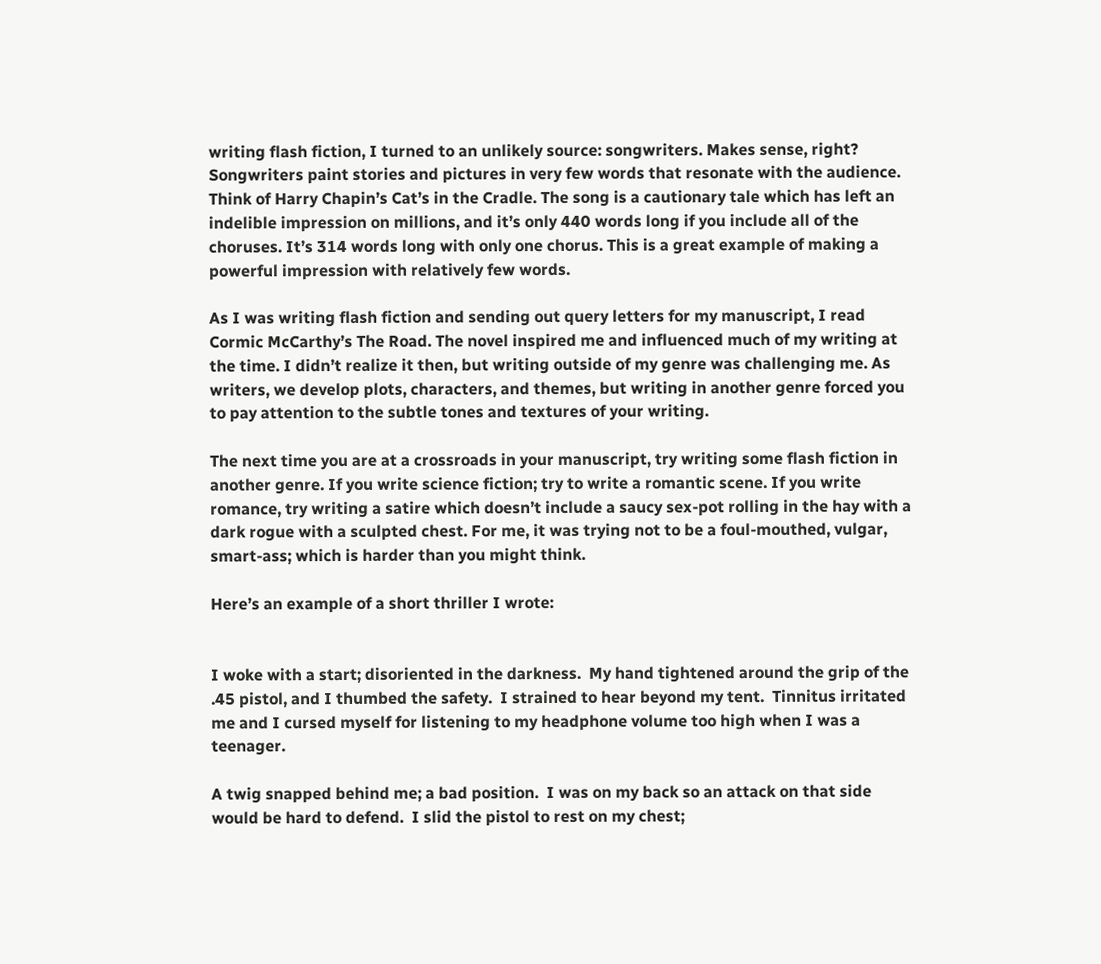writing flash fiction, I turned to an unlikely source: songwriters. Makes sense, right? Songwriters paint stories and pictures in very few words that resonate with the audience. Think of Harry Chapin’s Cat’s in the Cradle. The song is a cautionary tale which has left an indelible impression on millions, and it’s only 440 words long if you include all of the choruses. It’s 314 words long with only one chorus. This is a great example of making a powerful impression with relatively few words.

As I was writing flash fiction and sending out query letters for my manuscript, I read Cormic McCarthy’s The Road. The novel inspired me and influenced much of my writing at the time. I didn’t realize it then, but writing outside of my genre was challenging me. As writers, we develop plots, characters, and themes, but writing in another genre forced you to pay attention to the subtle tones and textures of your writing.

The next time you are at a crossroads in your manuscript, try writing some flash fiction in another genre. If you write science fiction; try to write a romantic scene. If you write romance, try writing a satire which doesn’t include a saucy sex-pot rolling in the hay with a dark rogue with a sculpted chest. For me, it was trying not to be a foul-mouthed, vulgar, smart-ass; which is harder than you might think.

Here’s an example of a short thriller I wrote:


I woke with a start; disoriented in the darkness.  My hand tightened around the grip of the .45 pistol, and I thumbed the safety.  I strained to hear beyond my tent.  Tinnitus irritated me and I cursed myself for listening to my headphone volume too high when I was a teenager.

A twig snapped behind me; a bad position.  I was on my back so an attack on that side would be hard to defend.  I slid the pistol to rest on my chest;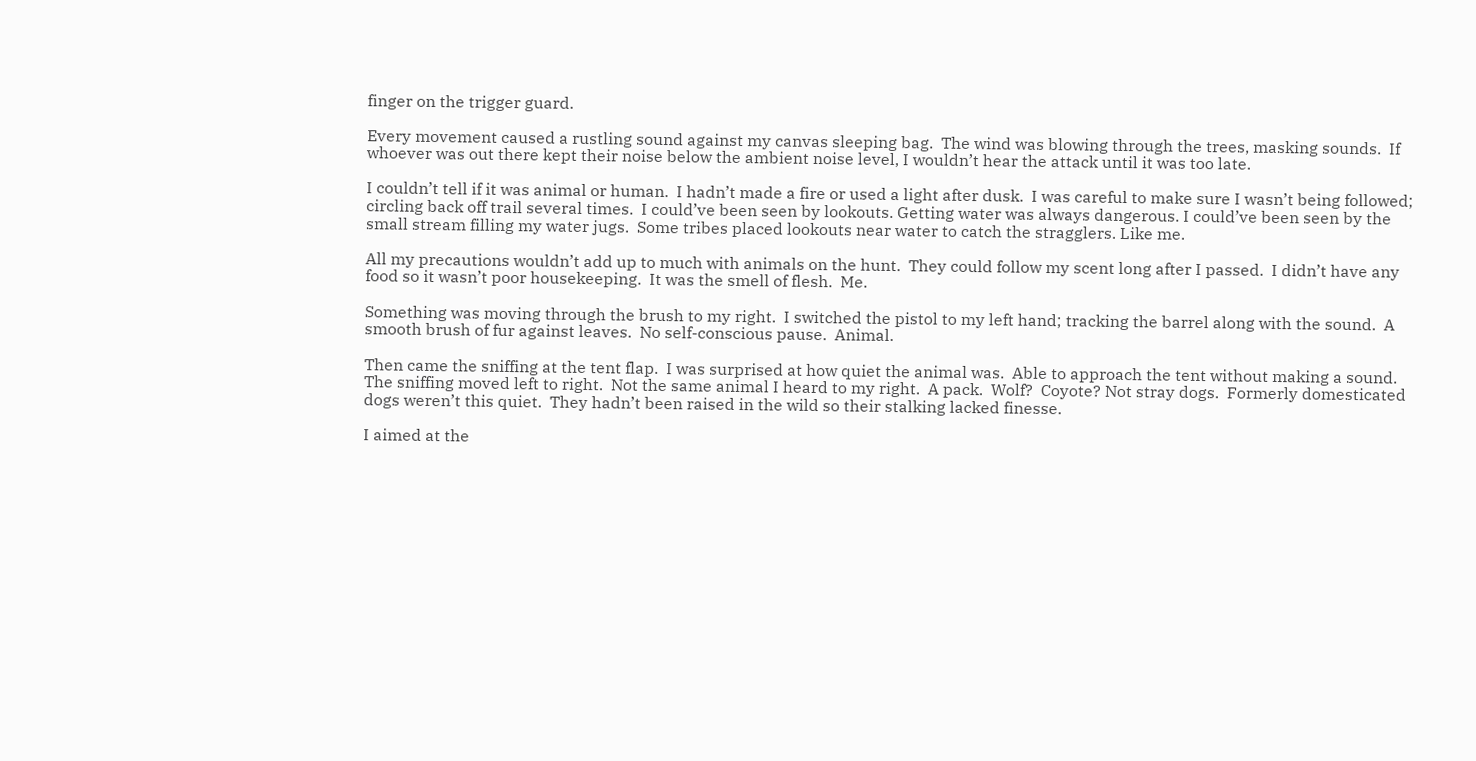finger on the trigger guard.

Every movement caused a rustling sound against my canvas sleeping bag.  The wind was blowing through the trees, masking sounds.  If whoever was out there kept their noise below the ambient noise level, I wouldn’t hear the attack until it was too late.

I couldn’t tell if it was animal or human.  I hadn’t made a fire or used a light after dusk.  I was careful to make sure I wasn’t being followed; circling back off trail several times.  I could’ve been seen by lookouts. Getting water was always dangerous. I could’ve been seen by the small stream filling my water jugs.  Some tribes placed lookouts near water to catch the stragglers. Like me.

All my precautions wouldn’t add up to much with animals on the hunt.  They could follow my scent long after I passed.  I didn’t have any food so it wasn’t poor housekeeping.  It was the smell of flesh.  Me.

Something was moving through the brush to my right.  I switched the pistol to my left hand; tracking the barrel along with the sound.  A smooth brush of fur against leaves.  No self-conscious pause.  Animal.

Then came the sniffing at the tent flap.  I was surprised at how quiet the animal was.  Able to approach the tent without making a sound.  The sniffing moved left to right.  Not the same animal I heard to my right.  A pack.  Wolf?  Coyote? Not stray dogs.  Formerly domesticated dogs weren’t this quiet.  They hadn’t been raised in the wild so their stalking lacked finesse.

I aimed at the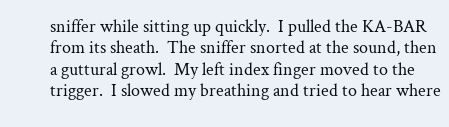sniffer while sitting up quickly.  I pulled the KA-BAR from its sheath.  The sniffer snorted at the sound, then a guttural growl.  My left index finger moved to the trigger.  I slowed my breathing and tried to hear where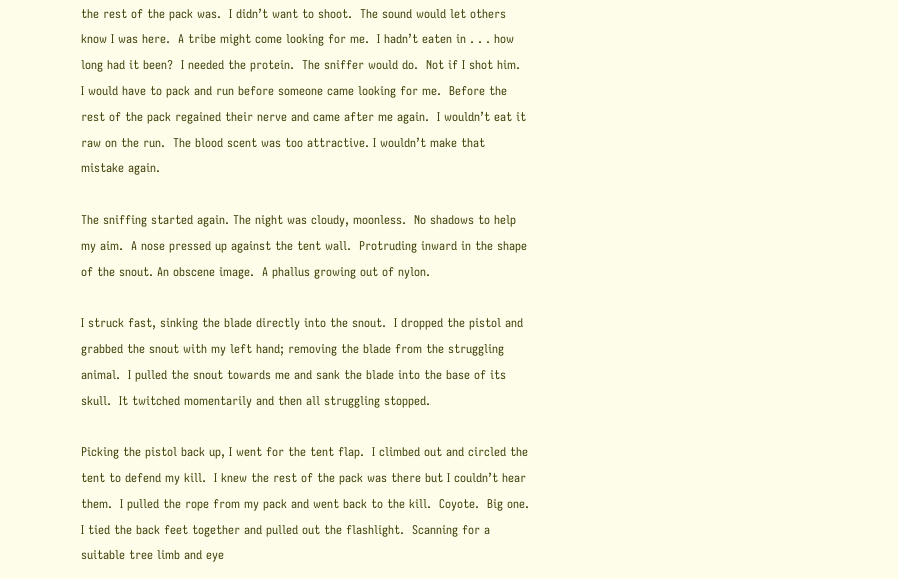the rest of the pack was.  I didn’t want to shoot.  The sound would let others know I was here.  A tribe might come looking for me.  I hadn’t eaten in . . . how long had it been?  I needed the protein.  The sniffer would do.  Not if I shot him.  I would have to pack and run before someone came looking for me.  Before the rest of the pack regained their nerve and came after me again.  I wouldn’t eat it raw on the run.  The blood scent was too attractive. I wouldn’t make that mistake again.

The sniffing started again. The night was cloudy, moonless.  No shadows to help my aim.  A nose pressed up against the tent wall.  Protruding inward in the shape of the snout. An obscene image.  A phallus growing out of nylon.

I struck fast, sinking the blade directly into the snout.  I dropped the pistol and grabbed the snout with my left hand; removing the blade from the struggling animal.  I pulled the snout towards me and sank the blade into the base of its skull.  It twitched momentarily and then all struggling stopped.

Picking the pistol back up, I went for the tent flap.  I climbed out and circled the tent to defend my kill.  I knew the rest of the pack was there but I couldn’t hear them.  I pulled the rope from my pack and went back to the kill.  Coyote.  Big one.  I tied the back feet together and pulled out the flashlight.  Scanning for a suitable tree limb and eye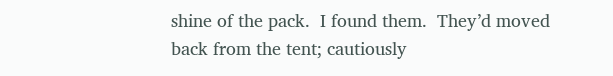shine of the pack.  I found them.  They’d moved back from the tent; cautiously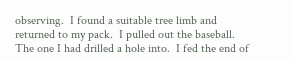observing.  I found a suitable tree limb and returned to my pack.  I pulled out the baseball. The one I had drilled a hole into.  I fed the end of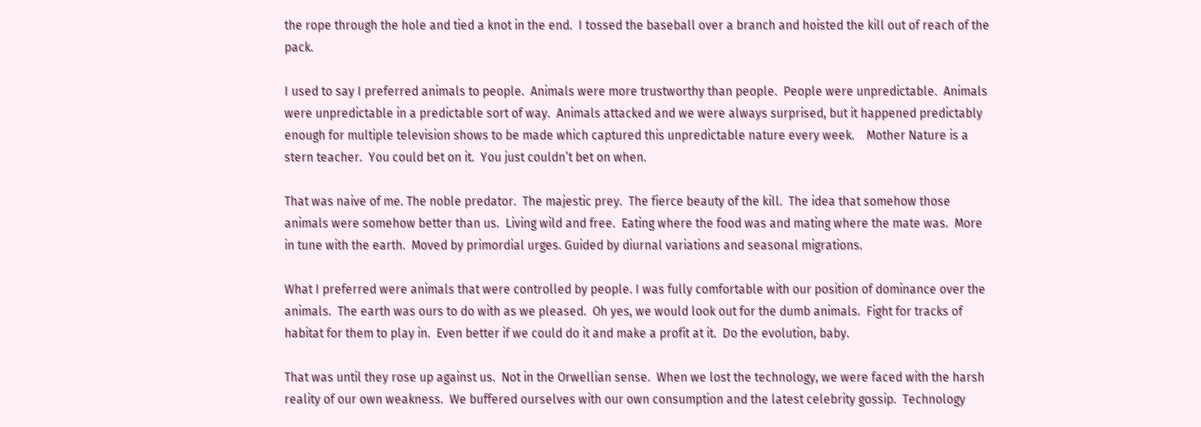the rope through the hole and tied a knot in the end.  I tossed the baseball over a branch and hoisted the kill out of reach of the pack.

I used to say I preferred animals to people.  Animals were more trustworthy than people.  People were unpredictable.  Animals were unpredictable in a predictable sort of way.  Animals attacked and we were always surprised, but it happened predictably enough for multiple television shows to be made which captured this unpredictable nature every week.    Mother Nature is a stern teacher.  You could bet on it.  You just couldn’t bet on when.

That was naive of me. The noble predator.  The majestic prey.  The fierce beauty of the kill.  The idea that somehow those animals were somehow better than us.  Living wild and free.  Eating where the food was and mating where the mate was.  More in tune with the earth.  Moved by primordial urges. Guided by diurnal variations and seasonal migrations.

What I preferred were animals that were controlled by people. I was fully comfortable with our position of dominance over the animals.  The earth was ours to do with as we pleased.  Oh yes, we would look out for the dumb animals.  Fight for tracks of habitat for them to play in.  Even better if we could do it and make a profit at it.  Do the evolution, baby.

That was until they rose up against us.  Not in the Orwellian sense.  When we lost the technology, we were faced with the harsh reality of our own weakness.  We buffered ourselves with our own consumption and the latest celebrity gossip.  Technology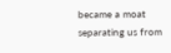became a moat separating us from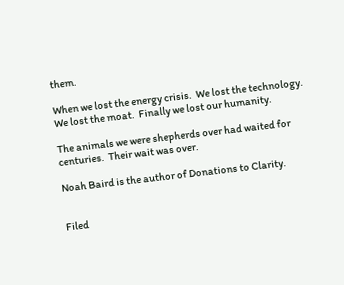them.

When we lost the energy crisis.  We lost the technology.  We lost the moat.  Finally we lost our humanity.

The animals we were shepherds over had waited for centuries.  Their wait was over.

Noah Baird is the author of Donations to Clarity.


Filed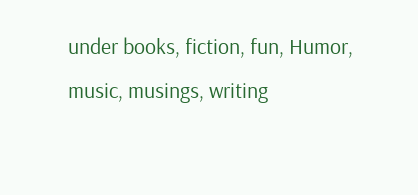under books, fiction, fun, Humor, music, musings, writing